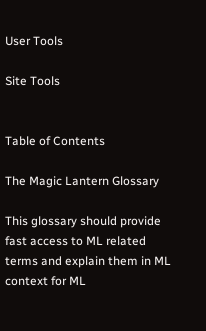User Tools

Site Tools


Table of Contents

The Magic Lantern Glossary

This glossary should provide fast access to ML related terms and explain them in ML context for ML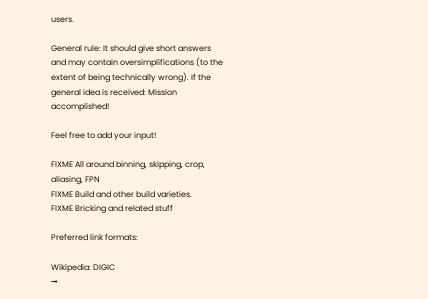users.

General rule: It should give short answers and may contain oversimplifications (to the extent of being technically wrong). If the general idea is received: Mission accomplished!

Feel free to add your input!

FIXME All around binning, skipping, crop, aliasing, FPN
FIXME Build and other build varieties.
FIXME Bricking and related stuff

Preferred link formats:

Wikipedia: DIGIC
→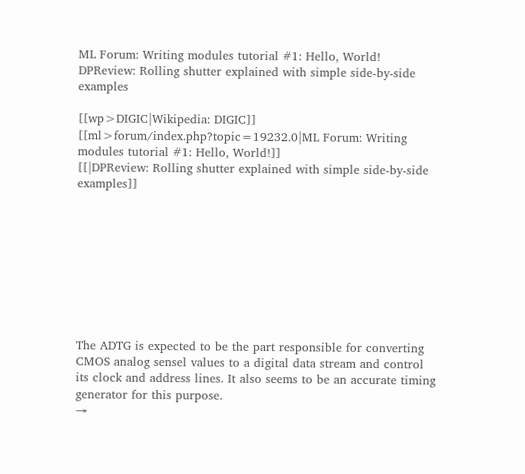ML Forum: Writing modules tutorial #1: Hello, World!
DPReview: Rolling shutter explained with simple side-by-side examples

[[wp>DIGIC|Wikipedia: DIGIC]]
[[ml>forum/index.php?topic=19232.0|ML Forum: Writing modules tutorial #1: Hello, World!]]
[[|DPReview: Rolling shutter explained with simple side-by-side examples]]









The ADTG is expected to be the part responsible for converting CMOS analog sensel values to a digital data stream and control its clock and address lines. It also seems to be an accurate timing generator for this purpose.
→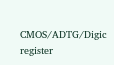CMOS/ADTG/Digic register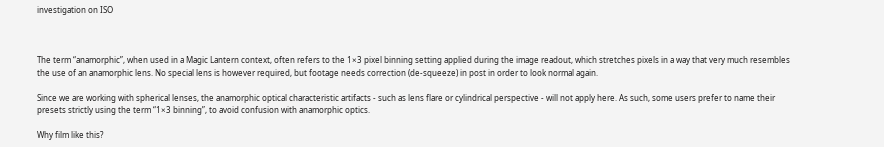investigation on ISO



The term “anamorphic”, when used in a Magic Lantern context, often refers to the 1×3 pixel binning setting applied during the image readout, which stretches pixels in a way that very much resembles the use of an anamorphic lens. No special lens is however required, but footage needs correction (de-squeeze) in post in order to look normal again.

Since we are working with spherical lenses, the anamorphic optical characteristic artifacts - such as lens flare or cylindrical perspective - will not apply here. As such, some users prefer to name their presets strictly using the term “1×3 binning”, to avoid confusion with anamorphic optics.

Why film like this?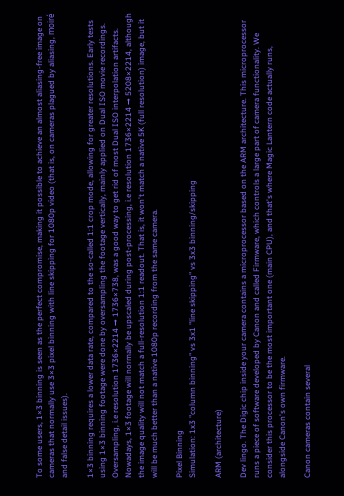To some users, 1×3 binning is seen as the perfect compromise, making it possible to achieve an almost aliasing-free image on cameras that normally use 3×3 pixel binning with line skipping for 1080p video (that is, on cameras plagued by aliasing, moiré and false detail issues).

1×3 binning requires a lower data rate, compared to the so-called 1:1 crop mode, allowing for greater resolutions. Early tests using 1×3 binning footage were done by oversampling the footage vertically, mainly applied on Dual ISO movie recordings. Oversampling, i.e resolution 1736×2214 → 1736×738, was a good way to get rid of most Dual ISO interpolation artifacts. Nowadays, 1×3 footage will normally be upscaled during post-processing, i.e resolution 1736×2214 → 5208×2214, although the image quality will not match a full-resolution 1:1 readout. That is, it won't match a native 5K (full resolution) image, but it will be much better than a native 1080p recording from the same camera.

Pixel Binning
Simulation: 1x3 "column binning" vs 3x1 "line skipping" vs 3x3 binning/skipping

ARM (architecture)

Dev lingo. The Digic chip inside your camera contains a microprocessor based on the ARM architecture. This microprocessor runs a piece of software developed by Canon and called Firmware, which controls a large part of camera functionality. We consider this processor to be the most important one (main CPU), and that's where Magic Lantern code actually runs, alongside Canon's own firmware.

Canon cameras contain several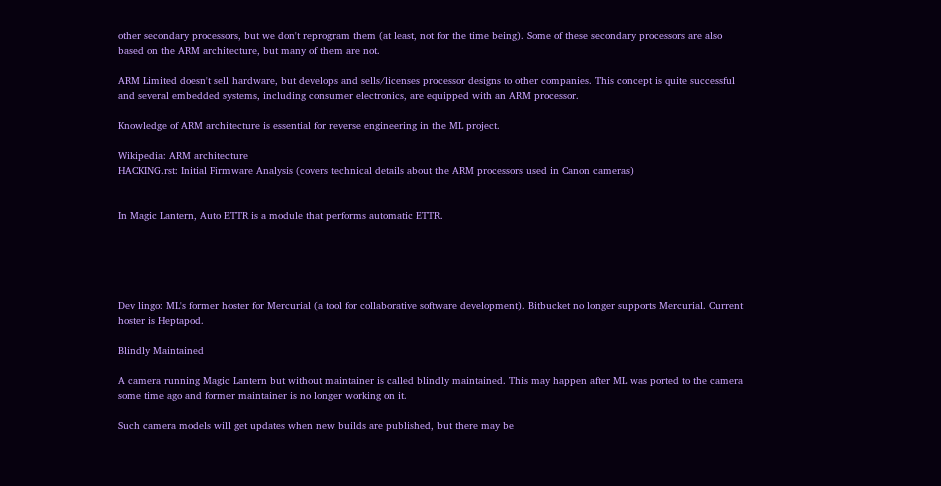other secondary processors, but we don't reprogram them (at least, not for the time being). Some of these secondary processors are also based on the ARM architecture, but many of them are not.

ARM Limited doesn't sell hardware, but develops and sells/licenses processor designs to other companies. This concept is quite successful and several embedded systems, including consumer electronics, are equipped with an ARM processor.

Knowledge of ARM architecture is essential for reverse engineering in the ML project.

Wikipedia: ARM architecture
HACKING.rst: Initial Firmware Analysis (covers technical details about the ARM processors used in Canon cameras)


In Magic Lantern, Auto ETTR is a module that performs automatic ETTR.





Dev lingo: ML's former hoster for Mercurial (a tool for collaborative software development). Bitbucket no longer supports Mercurial. Current hoster is Heptapod.

Blindly Maintained

A camera running Magic Lantern but without maintainer is called blindly maintained. This may happen after ML was ported to the camera some time ago and former maintainer is no longer working on it.

Such camera models will get updates when new builds are published, but there may be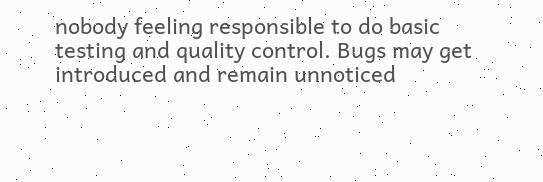nobody feeling responsible to do basic testing and quality control. Bugs may get introduced and remain unnoticed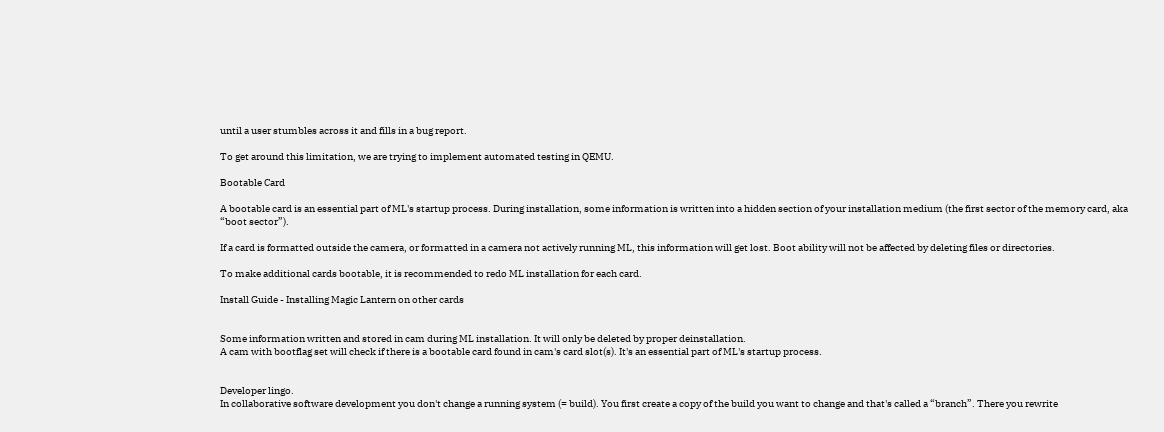until a user stumbles across it and fills in a bug report.

To get around this limitation, we are trying to implement automated testing in QEMU.

Bootable Card

A bootable card is an essential part of ML's startup process. During installation, some information is written into a hidden section of your installation medium (the first sector of the memory card, aka “boot sector”).

If a card is formatted outside the camera, or formatted in a camera not actively running ML, this information will get lost. Boot ability will not be affected by deleting files or directories.

To make additional cards bootable, it is recommended to redo ML installation for each card.

Install Guide - Installing Magic Lantern on other cards


Some information written and stored in cam during ML installation. It will only be deleted by proper deinstallation.
A cam with bootflag set will check if there is a bootable card found in cam's card slot(s). It's an essential part of ML's startup process.


Developer lingo.
In collaborative software development you don't change a running system (= build). You first create a copy of the build you want to change and that's called a “branch”. There you rewrite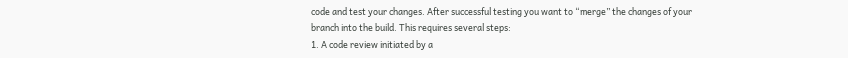code and test your changes. After successful testing you want to “merge” the changes of your branch into the build. This requires several steps:
1. A code review initiated by a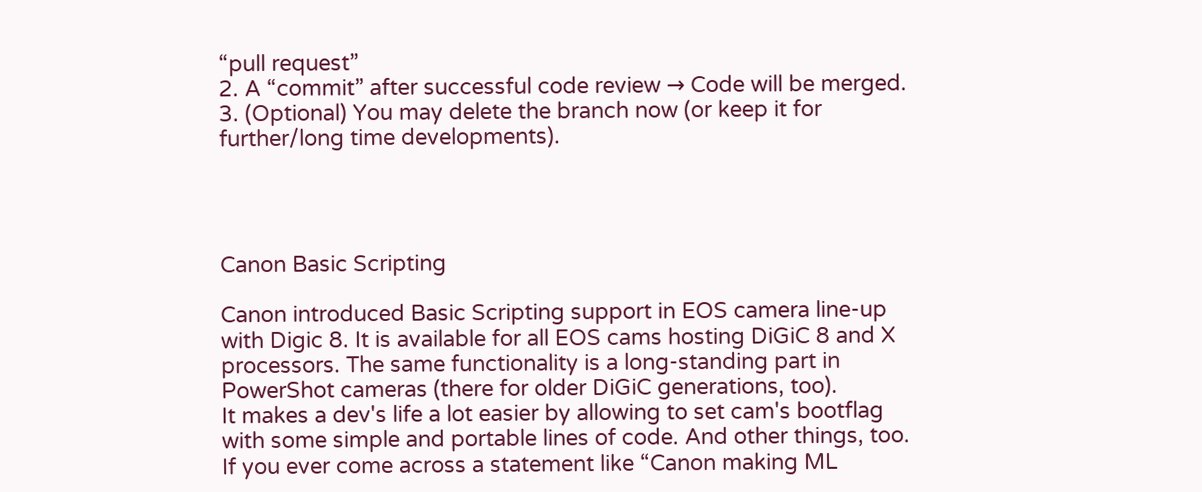“pull request”
2. A “commit” after successful code review → Code will be merged.
3. (Optional) You may delete the branch now (or keep it for further/long time developments).




Canon Basic Scripting

Canon introduced Basic Scripting support in EOS camera line-up with Digic 8. It is available for all EOS cams hosting DiGiC 8 and X processors. The same functionality is a long-standing part in PowerShot cameras (there for older DiGiC generations, too).
It makes a dev's life a lot easier by allowing to set cam's bootflag with some simple and portable lines of code. And other things, too. If you ever come across a statement like “Canon making ML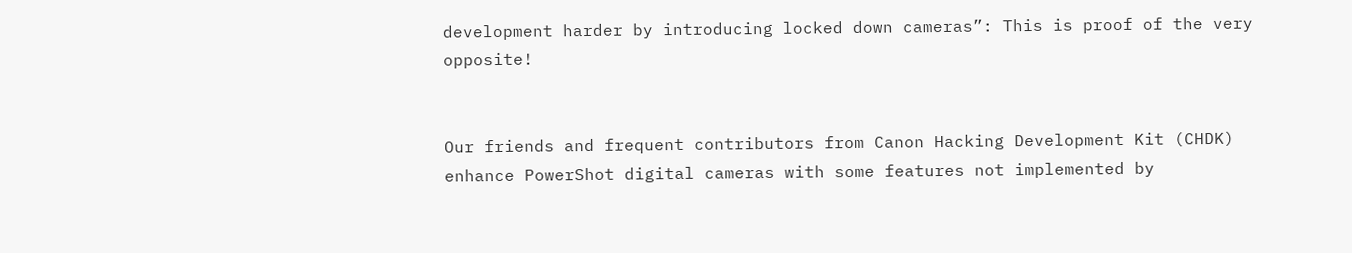development harder by introducing locked down cameras”: This is proof of the very opposite!


Our friends and frequent contributors from Canon Hacking Development Kit (CHDK) enhance PowerShot digital cameras with some features not implemented by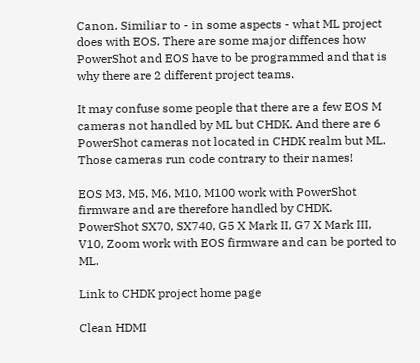Canon. Similiar to - in some aspects - what ML project does with EOS. There are some major diffences how PowerShot and EOS have to be programmed and that is why there are 2 different project teams.

It may confuse some people that there are a few EOS M cameras not handled by ML but CHDK. And there are 6 PowerShot cameras not located in CHDK realm but ML. Those cameras run code contrary to their names!

EOS M3, M5, M6, M10, M100 work with PowerShot firmware and are therefore handled by CHDK.
PowerShot SX70, SX740, G5 X Mark II, G7 X Mark III, V10, Zoom work with EOS firmware and can be ported to ML.

Link to CHDK project home page

Clean HDMI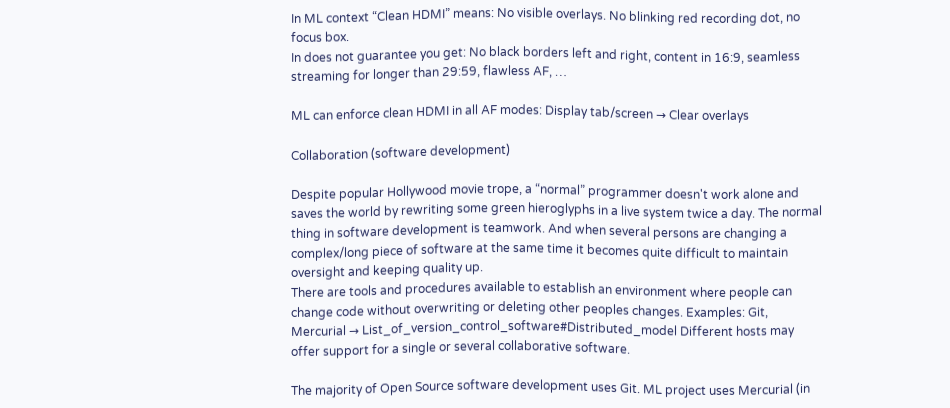In ML context “Clean HDMI” means: No visible overlays. No blinking red recording dot, no focus box.
In does not guarantee you get: No black borders left and right, content in 16:9, seamless streaming for longer than 29:59, flawless AF, …

ML can enforce clean HDMI in all AF modes: Display tab/screen → Clear overlays

Collaboration (software development)

Despite popular Hollywood movie trope, a “normal” programmer doesn't work alone and saves the world by rewriting some green hieroglyphs in a live system twice a day. The normal thing in software development is teamwork. And when several persons are changing a complex/long piece of software at the same time it becomes quite difficult to maintain oversight and keeping quality up.
There are tools and procedures available to establish an environment where people can change code without overwriting or deleting other peoples changes. Examples: Git, Mercurial → List_of_version_control_software#Distributed_model Different hosts may offer support for a single or several collaborative software.

The majority of Open Source software development uses Git. ML project uses Mercurial (in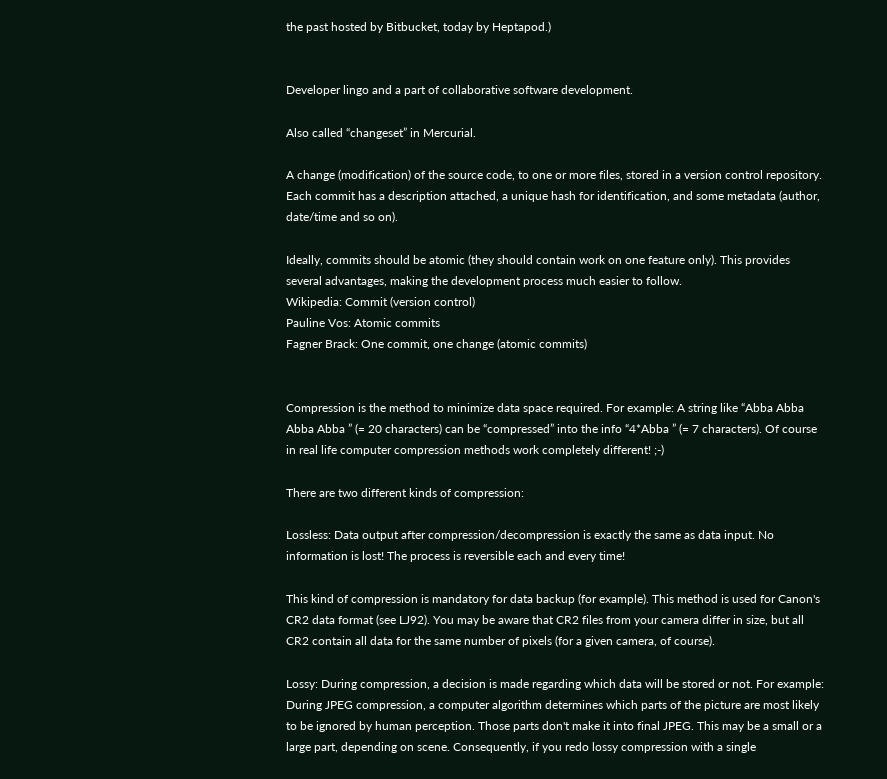the past hosted by Bitbucket, today by Heptapod.)


Developer lingo and a part of collaborative software development.

Also called “changeset” in Mercurial.

A change (modification) of the source code, to one or more files, stored in a version control repository. Each commit has a description attached, a unique hash for identification, and some metadata (author, date/time and so on).

Ideally, commits should be atomic (they should contain work on one feature only). This provides several advantages, making the development process much easier to follow.
Wikipedia: Commit (version control)
Pauline Vos: Atomic commits
Fagner Brack: One commit, one change (atomic commits)


Compression is the method to minimize data space required. For example: A string like “Abba Abba Abba Abba ” (= 20 characters) can be “compressed” into the info “4*Abba ” (= 7 characters). Of course in real life computer compression methods work completely different! ;-)

There are two different kinds of compression:

Lossless: Data output after compression/decompression is exactly the same as data input. No information is lost! The process is reversible each and every time!

This kind of compression is mandatory for data backup (for example). This method is used for Canon's CR2 data format (see LJ92). You may be aware that CR2 files from your camera differ in size, but all CR2 contain all data for the same number of pixels (for a given camera, of course).

Lossy: During compression, a decision is made regarding which data will be stored or not. For example: During JPEG compression, a computer algorithm determines which parts of the picture are most likely to be ignored by human perception. Those parts don't make it into final JPEG. This may be a small or a large part, depending on scene. Consequently, if you redo lossy compression with a single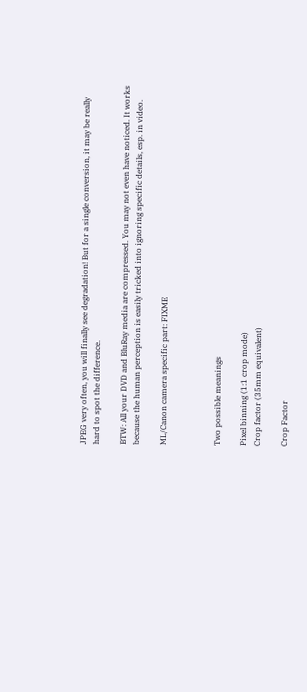JPEG very often, you will finally see degradation! But for a single conversion, it may be really hard to spot the difference.

BTW: All your DVD and BluRay media are compressed. You may not even have noticed. It works because the human perception is easily tricked into ignoring specific details, esp. in video.

ML/Canon camera specific part: FIXME



Two possible meanings

Pixel binning (1:1 crop mode)
Crop factor (35mm equivalent)

Crop Factor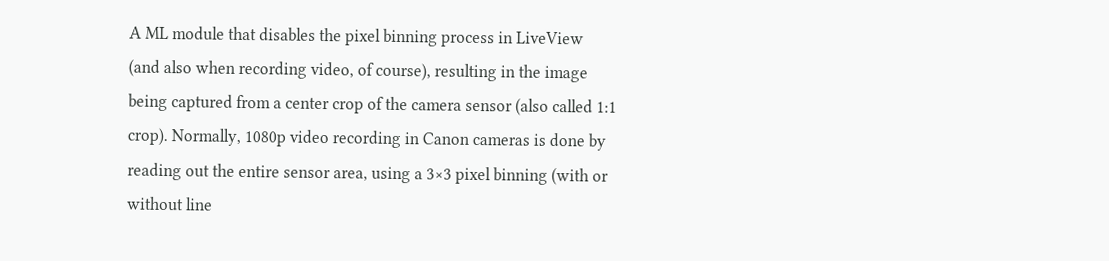A ML module that disables the pixel binning process in LiveView (and also when recording video, of course), resulting in the image being captured from a center crop of the camera sensor (also called 1:1 crop). Normally, 1080p video recording in Canon cameras is done by reading out the entire sensor area, using a 3×3 pixel binning (with or without line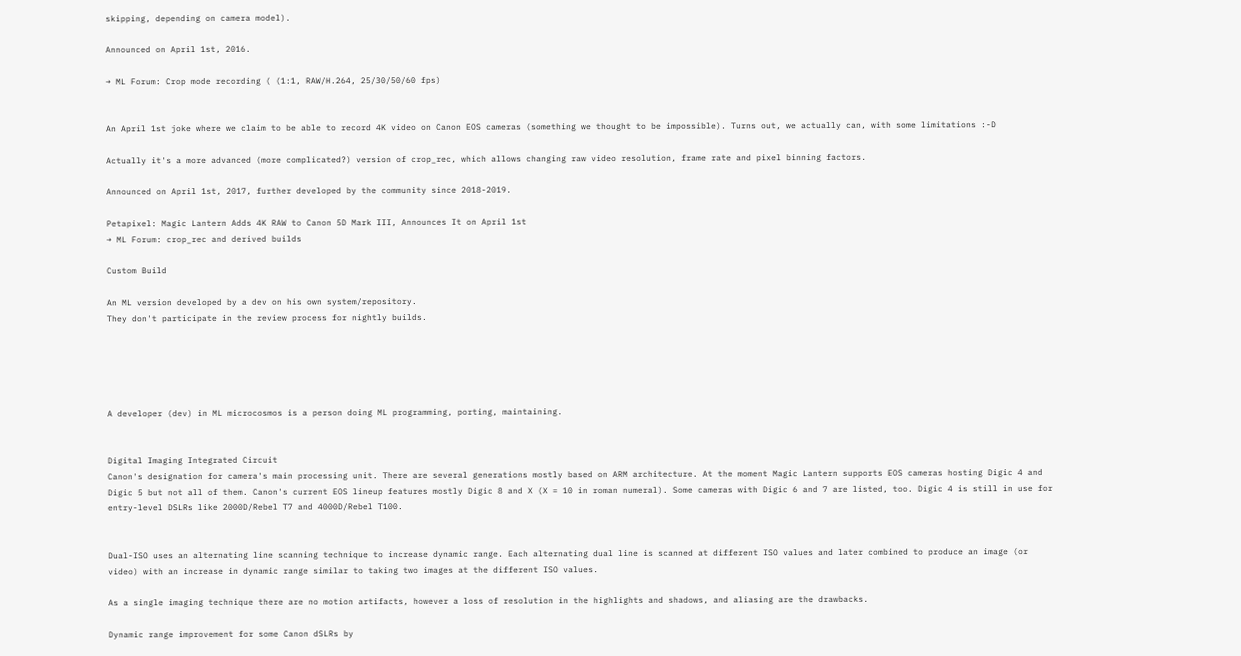skipping, depending on camera model).

Announced on April 1st, 2016.

→ ML Forum: Crop mode recording ( (1:1, RAW/H.264, 25/30/50/60 fps)


An April 1st joke where we claim to be able to record 4K video on Canon EOS cameras (something we thought to be impossible). Turns out, we actually can, with some limitations :-D

Actually it's a more advanced (more complicated?) version of crop_rec, which allows changing raw video resolution, frame rate and pixel binning factors.

Announced on April 1st, 2017, further developed by the community since 2018-2019.

Petapixel: Magic Lantern Adds 4K RAW to Canon 5D Mark III, Announces It on April 1st
→ ML Forum: crop_rec and derived builds

Custom Build

An ML version developed by a dev on his own system/repository.
They don't participate in the review process for nightly builds.





A developer (dev) in ML microcosmos is a person doing ML programming, porting, maintaining.


Digital Imaging Integrated Circuit
Canon's designation for camera's main processing unit. There are several generations mostly based on ARM architecture. At the moment Magic Lantern supports EOS cameras hosting Digic 4 and Digic 5 but not all of them. Canon's current EOS lineup features mostly Digic 8 and X (X = 10 in roman numeral). Some cameras with Digic 6 and 7 are listed, too. Digic 4 is still in use for entry-level DSLRs like 2000D/Rebel T7 and 4000D/Rebel T100.


Dual-ISO uses an alternating line scanning technique to increase dynamic range. Each alternating dual line is scanned at different ISO values and later combined to produce an image (or video) with an increase in dynamic range similar to taking two images at the different ISO values.

As a single imaging technique there are no motion artifacts, however a loss of resolution in the highlights and shadows, and aliasing are the drawbacks.

Dynamic range improvement for some Canon dSLRs by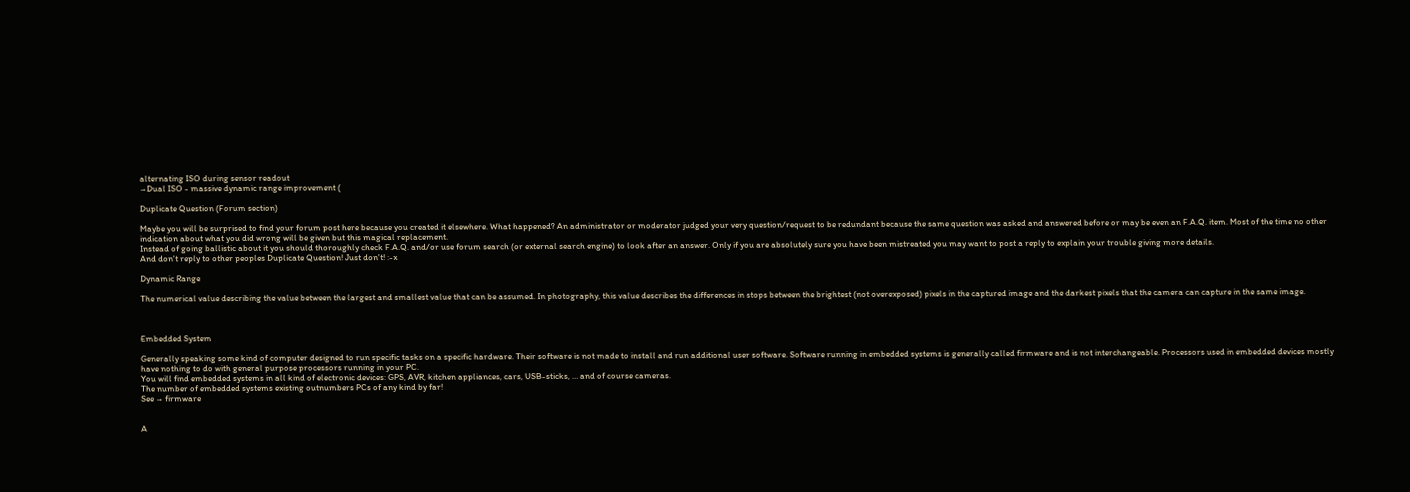alternating ISO during sensor readout
→Dual ISO - massive dynamic range improvement (

Duplicate Question (Forum section)

Maybe you will be surprised to find your forum post here because you created it elsewhere. What happened? An administrator or moderator judged your very question/request to be redundant because the same question was asked and answered before or may be even an F.A.Q. item. Most of the time no other indication about what you did wrong will be given but this magical replacement.
Instead of going ballistic about it you should thoroughly check F.A.Q. and/or use forum search (or external search engine) to look after an answer. Only if you are absolutely sure you have been mistreated you may want to post a reply to explain your trouble giving more details.
And don't reply to other peoples Duplicate Question! Just don't! :-x

Dynamic Range

The numerical value describing the value between the largest and smallest value that can be assumed. In photography, this value describes the differences in stops between the brightest (not overexposed) pixels in the captured image and the darkest pixels that the camera can capture in the same image.



Embedded System

Generally speaking some kind of computer designed to run specific tasks on a specific hardware. Their software is not made to install and run additional user software. Software running in embedded systems is generally called firmware and is not interchangeable. Processors used in embedded devices mostly have nothing to do with general purpose processors running in your PC.
You will find embedded systems in all kind of electronic devices: GPS, AVR, kitchen appliances, cars, USB-sticks, … and of course cameras.
The number of embedded systems existing outnumbers PCs of any kind by far!
See → firmware


A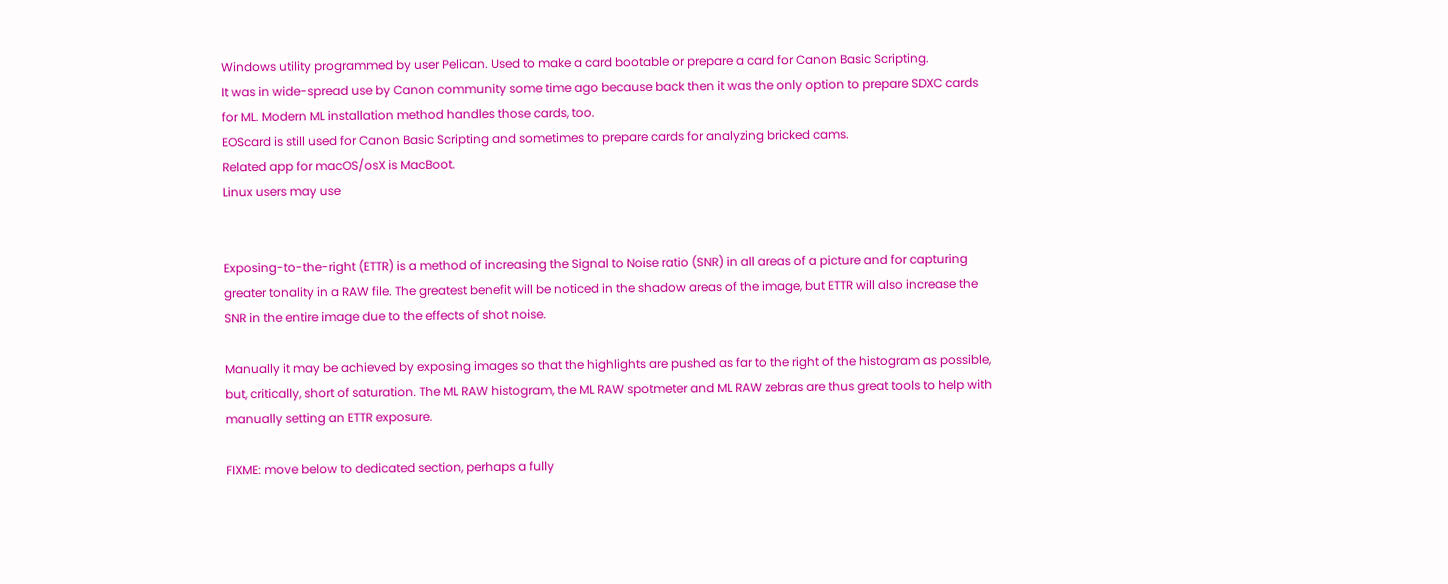Windows utility programmed by user Pelican. Used to make a card bootable or prepare a card for Canon Basic Scripting.
It was in wide-spread use by Canon community some time ago because back then it was the only option to prepare SDXC cards for ML. Modern ML installation method handles those cards, too.
EOScard is still used for Canon Basic Scripting and sometimes to prepare cards for analyzing bricked cams.
Related app for macOS/osX is MacBoot.
Linux users may use


Exposing-to-the-right (ETTR) is a method of increasing the Signal to Noise ratio (SNR) in all areas of a picture and for capturing greater tonality in a RAW file. The greatest benefit will be noticed in the shadow areas of the image, but ETTR will also increase the SNR in the entire image due to the effects of shot noise.

Manually it may be achieved by exposing images so that the highlights are pushed as far to the right of the histogram as possible, but, critically, short of saturation. The ML RAW histogram, the ML RAW spotmeter and ML RAW zebras are thus great tools to help with manually setting an ETTR exposure.

FIXME: move below to dedicated section, perhaps a fully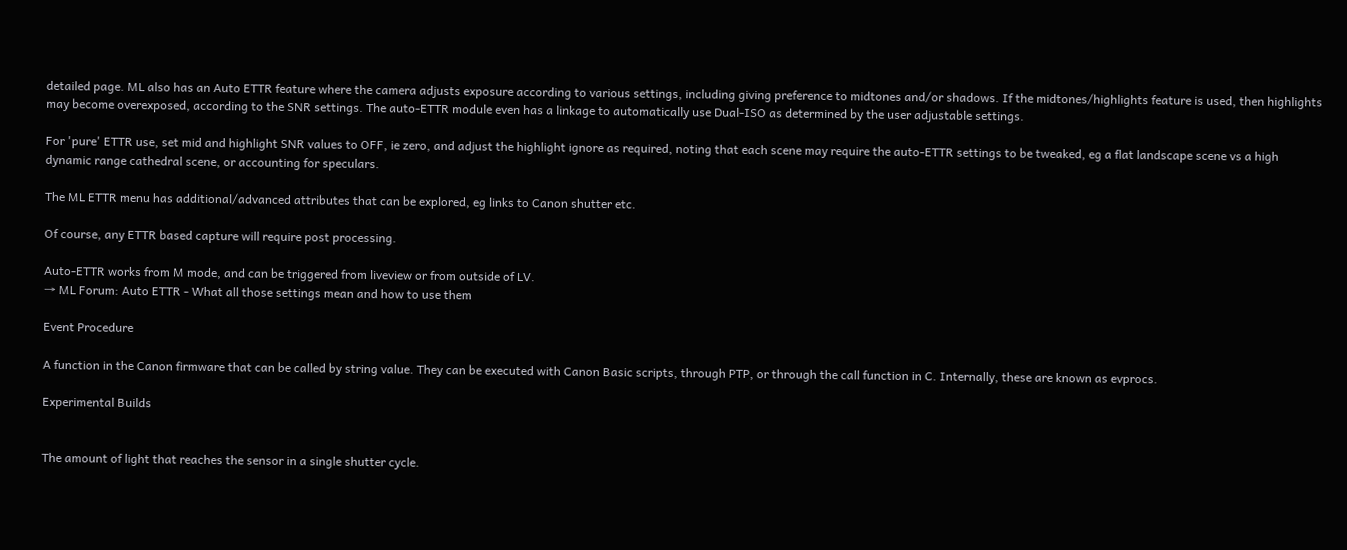detailed page. ML also has an Auto ETTR feature where the camera adjusts exposure according to various settings, including giving preference to midtones and/or shadows. If the midtones/highlights feature is used, then highlights may become overexposed, according to the SNR settings. The auto-ETTR module even has a linkage to automatically use Dual-ISO as determined by the user adjustable settings.

For 'pure' ETTR use, set mid and highlight SNR values to OFF, ie zero, and adjust the highlight ignore as required, noting that each scene may require the auto-ETTR settings to be tweaked, eg a flat landscape scene vs a high dynamic range cathedral scene, or accounting for speculars.

The ML ETTR menu has additional/advanced attributes that can be explored, eg links to Canon shutter etc.

Of course, any ETTR based capture will require post processing.

Auto-ETTR works from M mode, and can be triggered from liveview or from outside of LV.
→ ML Forum: Auto ETTR - What all those settings mean and how to use them

Event Procedure

A function in the Canon firmware that can be called by string value. They can be executed with Canon Basic scripts, through PTP, or through the call function in C. Internally, these are known as evprocs.

Experimental Builds


The amount of light that reaches the sensor in a single shutter cycle.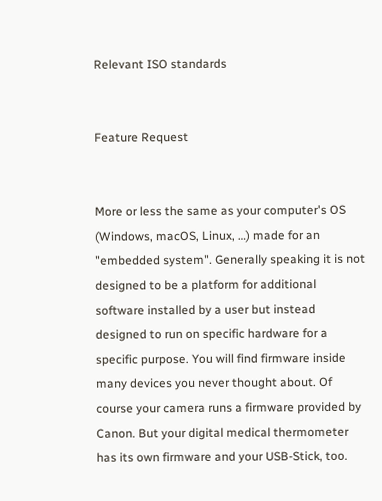Relevant ISO standards


Feature Request


More or less the same as your computer's OS (Windows, macOS, Linux, …) made for an "embedded system". Generally speaking it is not designed to be a platform for additional software installed by a user but instead designed to run on specific hardware for a specific purpose. You will find firmware inside many devices you never thought about. Of course your camera runs a firmware provided by Canon. But your digital medical thermometer has its own firmware and your USB-Stick, too.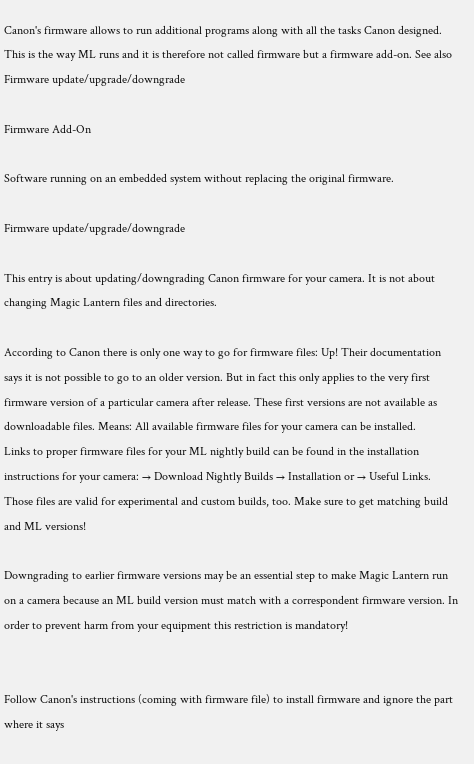Canon's firmware allows to run additional programs along with all the tasks Canon designed. This is the way ML runs and it is therefore not called firmware but a firmware add-on. See also Firmware update/upgrade/downgrade

Firmware Add-On

Software running on an embedded system without replacing the original firmware.

Firmware update/upgrade/downgrade

This entry is about updating/downgrading Canon firmware for your camera. It is not about changing Magic Lantern files and directories.

According to Canon there is only one way to go for firmware files: Up! Their documentation says it is not possible to go to an older version. But in fact this only applies to the very first firmware version of a particular camera after release. These first versions are not available as downloadable files. Means: All available firmware files for your camera can be installed.
Links to proper firmware files for your ML nightly build can be found in the installation instructions for your camera: → Download Nightly Builds → Installation or → Useful Links.
Those files are valid for experimental and custom builds, too. Make sure to get matching build and ML versions!

Downgrading to earlier firmware versions may be an essential step to make Magic Lantern run on a camera because an ML build version must match with a correspondent firmware version. In order to prevent harm from your equipment this restriction is mandatory!


Follow Canon's instructions (coming with firmware file) to install firmware and ignore the part where it says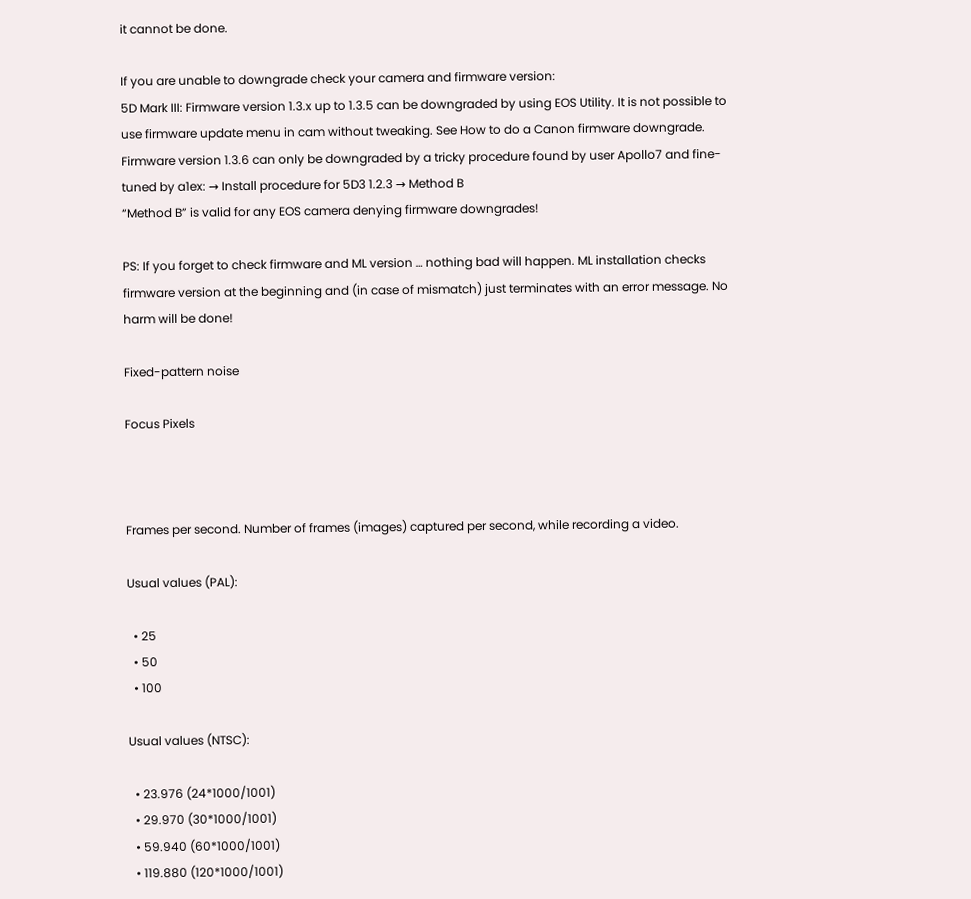it cannot be done.

If you are unable to downgrade check your camera and firmware version:
5D Mark III: Firmware version 1.3.x up to 1.3.5 can be downgraded by using EOS Utility. It is not possible to use firmware update menu in cam without tweaking. See How to do a Canon firmware downgrade.
Firmware version 1.3.6 can only be downgraded by a tricky procedure found by user Apollo7 and fine-tuned by a1ex: → Install procedure for 5D3 1.2.3 → Method B
“Method B” is valid for any EOS camera denying firmware downgrades!

PS: If you forget to check firmware and ML version … nothing bad will happen. ML installation checks firmware version at the beginning and (in case of mismatch) just terminates with an error message. No harm will be done!

Fixed-pattern noise

Focus Pixels



Frames per second. Number of frames (images) captured per second, while recording a video.

Usual values (PAL):

  • 25
  • 50
  • 100

Usual values (NTSC):

  • 23.976 (24*1000/1001)
  • 29.970 (30*1000/1001)
  • 59.940 (60*1000/1001)
  • 119.880 (120*1000/1001)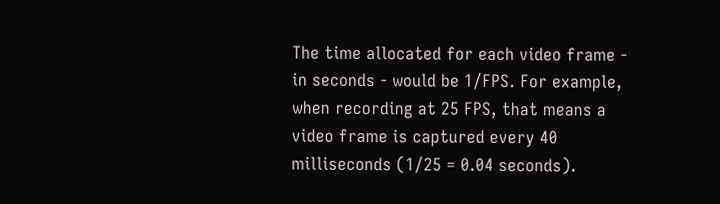The time allocated for each video frame - in seconds - would be 1/FPS. For example, when recording at 25 FPS, that means a video frame is captured every 40 milliseconds (1/25 = 0.04 seconds).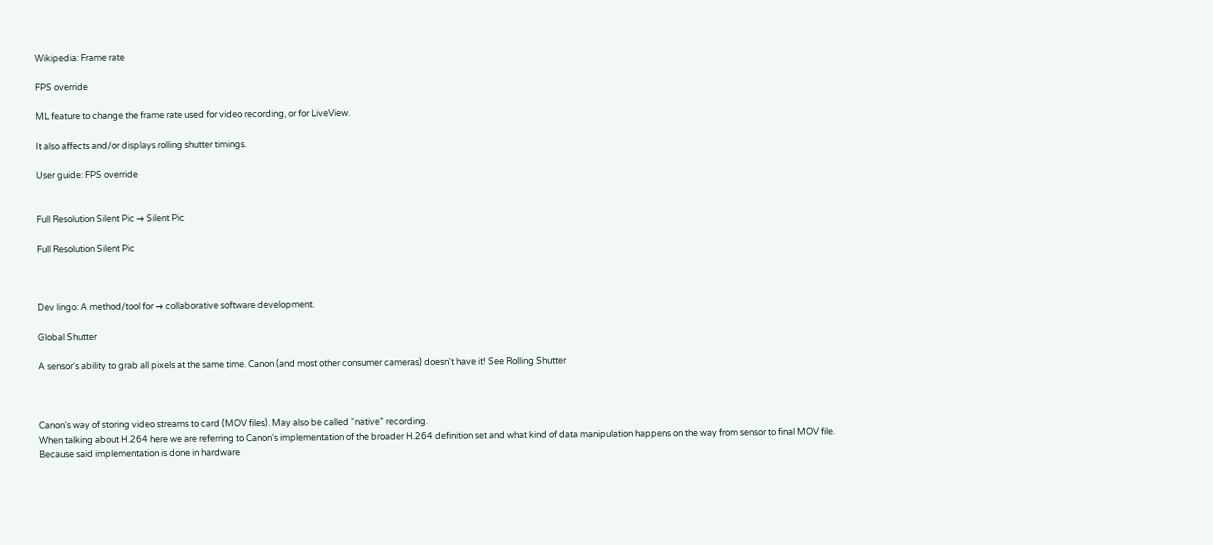Wikipedia: Frame rate

FPS override

ML feature to change the frame rate used for video recording, or for LiveView.

It also affects and/or displays rolling shutter timings.

User guide: FPS override


Full Resolution Silent Pic → Silent Pic

Full Resolution Silent Pic



Dev lingo: A method/tool for → collaborative software development.

Global Shutter

A sensor's ability to grab all pixels at the same time. Canon (and most other consumer cameras) doesn't have it! See Rolling Shutter



Canon's way of storing video streams to card (MOV files). May also be called “native” recording.
When talking about H.264 here we are referring to Canon's implementation of the broader H.264 definition set and what kind of data manipulation happens on the way from sensor to final MOV file.
Because said implementation is done in hardware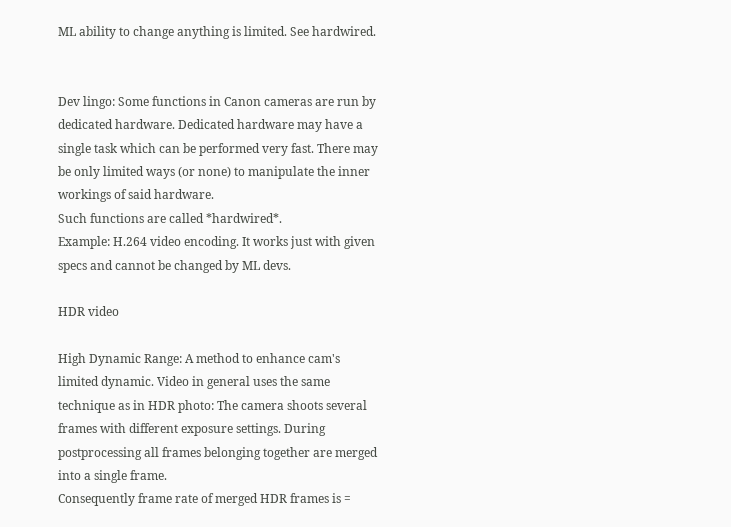ML ability to change anything is limited. See hardwired.


Dev lingo: Some functions in Canon cameras are run by dedicated hardware. Dedicated hardware may have a single task which can be performed very fast. There may be only limited ways (or none) to manipulate the inner workings of said hardware.
Such functions are called *hardwired*.
Example: H.264 video encoding. It works just with given specs and cannot be changed by ML devs.

HDR video

High Dynamic Range: A method to enhance cam's limited dynamic. Video in general uses the same technique as in HDR photo: The camera shoots several frames with different exposure settings. During postprocessing all frames belonging together are merged into a single frame.
Consequently frame rate of merged HDR frames is =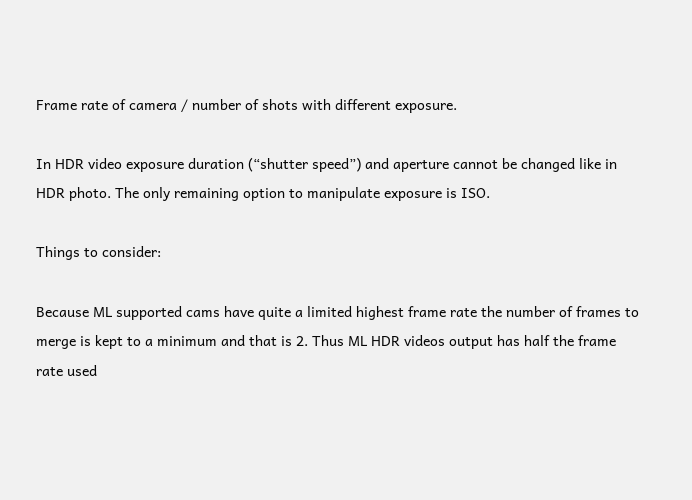Frame rate of camera / number of shots with different exposure.

In HDR video exposure duration (“shutter speed”) and aperture cannot be changed like in HDR photo. The only remaining option to manipulate exposure is ISO.

Things to consider:

Because ML supported cams have quite a limited highest frame rate the number of frames to merge is kept to a minimum and that is 2. Thus ML HDR videos output has half the frame rate used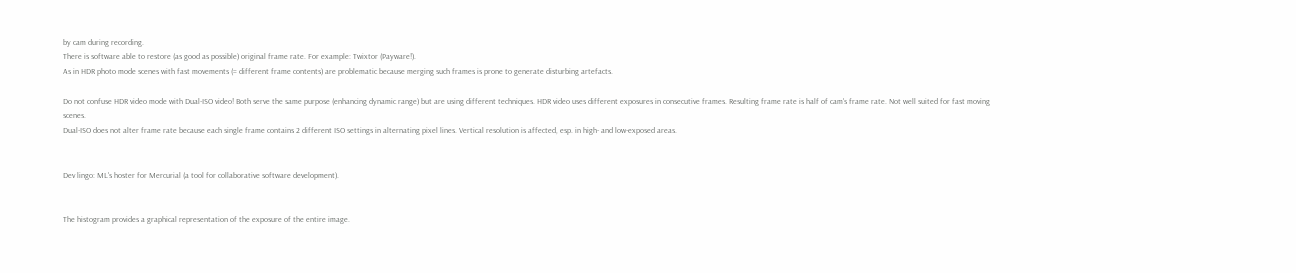by cam during recording.
There is software able to restore (as good as possible) original frame rate. For example: Twixtor (Payware!).
As in HDR photo mode scenes with fast movements (= different frame contents) are problematic because merging such frames is prone to generate disturbing artefacts.

Do not confuse HDR video mode with Dual-ISO video! Both serve the same purpose (enhancing dynamic range) but are using different techniques. HDR video uses different exposures in consecutive frames. Resulting frame rate is half of cam's frame rate. Not well suited for fast moving scenes.
Dual-ISO does not alter frame rate because each single frame contains 2 different ISO settings in alternating pixel lines. Vertical resolution is affected, esp. in high- and low-exposed areas.


Dev lingo: ML's hoster for Mercurial (a tool for collaborative software development).


The histogram provides a graphical representation of the exposure of the entire image.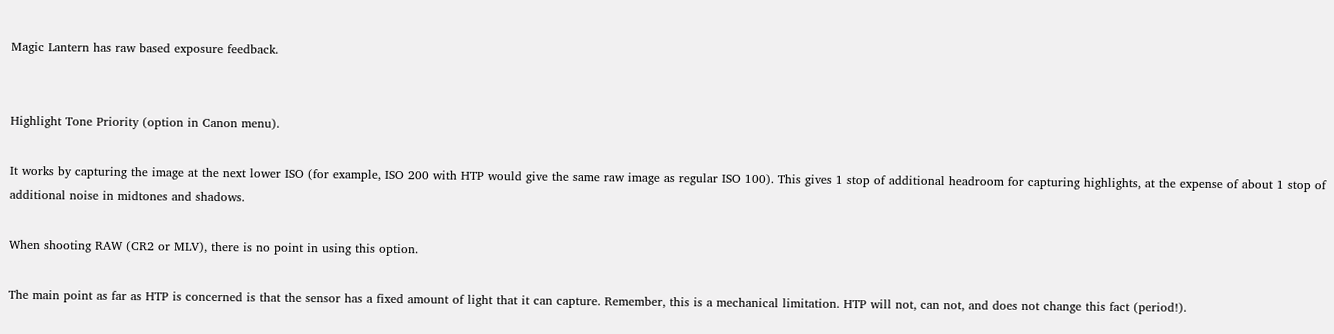Magic Lantern has raw based exposure feedback.


Highlight Tone Priority (option in Canon menu).

It works by capturing the image at the next lower ISO (for example, ISO 200 with HTP would give the same raw image as regular ISO 100). This gives 1 stop of additional headroom for capturing highlights, at the expense of about 1 stop of additional noise in midtones and shadows.

When shooting RAW (CR2 or MLV), there is no point in using this option.

The main point as far as HTP is concerned is that the sensor has a fixed amount of light that it can capture. Remember, this is a mechanical limitation. HTP will not, can not, and does not change this fact (period!).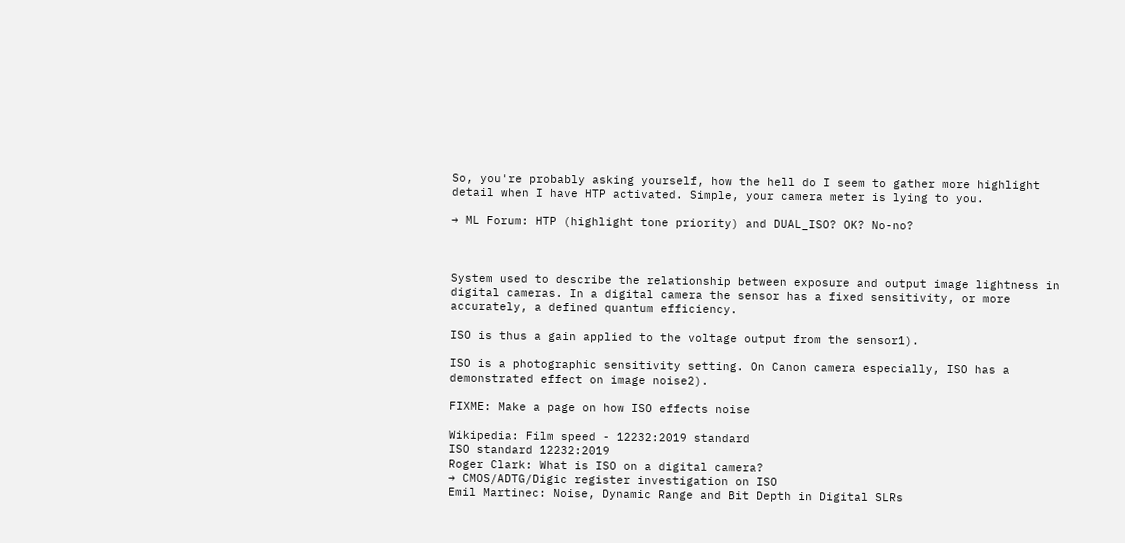So, you're probably asking yourself, how the hell do I seem to gather more highlight detail when I have HTP activated. Simple, your camera meter is lying to you.

→ ML Forum: HTP (highlight tone priority) and DUAL_ISO? OK? No-no?



System used to describe the relationship between exposure and output image lightness in digital cameras. In a digital camera the sensor has a fixed sensitivity, or more accurately, a defined quantum efficiency.

ISO is thus a gain applied to the voltage output from the sensor1).

ISO is a photographic sensitivity setting. On Canon camera especially, ISO has a demonstrated effect on image noise2).

FIXME: Make a page on how ISO effects noise

Wikipedia: Film speed - 12232:2019 standard
ISO standard 12232:2019
Roger Clark: What is ISO on a digital camera?
→ CMOS/ADTG/Digic register investigation on ISO
Emil Martinec: Noise, Dynamic Range and Bit Depth in Digital SLRs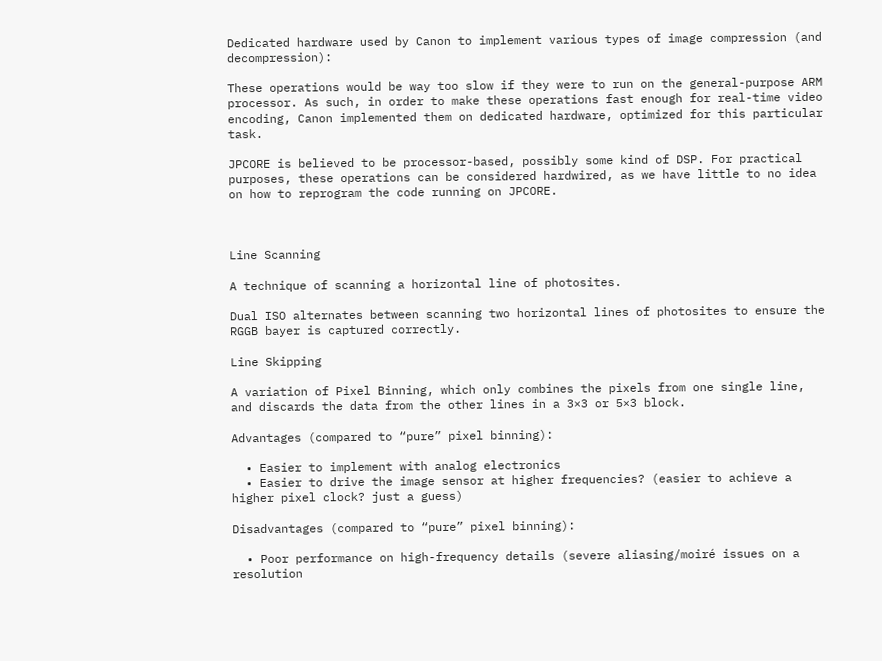Dedicated hardware used by Canon to implement various types of image compression (and decompression):

These operations would be way too slow if they were to run on the general-purpose ARM processor. As such, in order to make these operations fast enough for real-time video encoding, Canon implemented them on dedicated hardware, optimized for this particular task.

JPCORE is believed to be processor-based, possibly some kind of DSP. For practical purposes, these operations can be considered hardwired, as we have little to no idea on how to reprogram the code running on JPCORE.



Line Scanning

A technique of scanning a horizontal line of photosites.

Dual ISO alternates between scanning two horizontal lines of photosites to ensure the RGGB bayer is captured correctly.

Line Skipping

A variation of Pixel Binning, which only combines the pixels from one single line, and discards the data from the other lines in a 3×3 or 5×3 block.

Advantages (compared to “pure” pixel binning):

  • Easier to implement with analog electronics
  • Easier to drive the image sensor at higher frequencies? (easier to achieve a higher pixel clock? just a guess)

Disadvantages (compared to “pure” pixel binning):

  • Poor performance on high-frequency details (severe aliasing/moiré issues on a resolution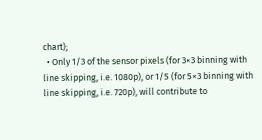chart);
  • Only 1/3 of the sensor pixels (for 3×3 binning with line skipping, i.e. 1080p), or 1/5 (for 5×3 binning with line skipping, i.e. 720p), will contribute to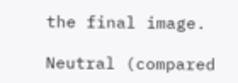the final image.

Neutral (compared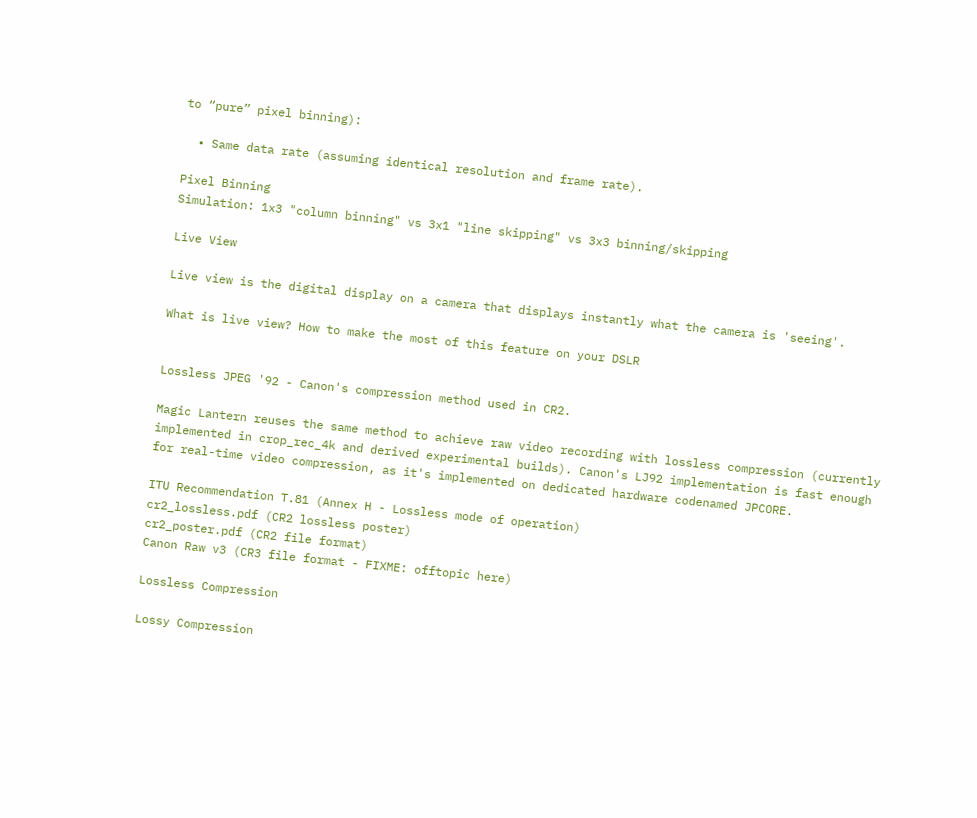to “pure” pixel binning):

  • Same data rate (assuming identical resolution and frame rate).

Pixel Binning
Simulation: 1x3 "column binning" vs 3x1 "line skipping" vs 3x3 binning/skipping

Live View

Live view is the digital display on a camera that displays instantly what the camera is 'seeing'.

What is live view? How to make the most of this feature on your DSLR


Lossless JPEG '92 - Canon's compression method used in CR2.

Magic Lantern reuses the same method to achieve raw video recording with lossless compression (currently implemented in crop_rec_4k and derived experimental builds). Canon's LJ92 implementation is fast enough for real-time video compression, as it's implemented on dedicated hardware codenamed JPCORE.

ITU Recommendation T.81 (Annex H - Lossless mode of operation)
cr2_lossless.pdf (CR2 lossless poster)
cr2_poster.pdf (CR2 file format)
Canon Raw v3 (CR3 file format - FIXME: offtopic here)

Lossless Compression

Lossy Compression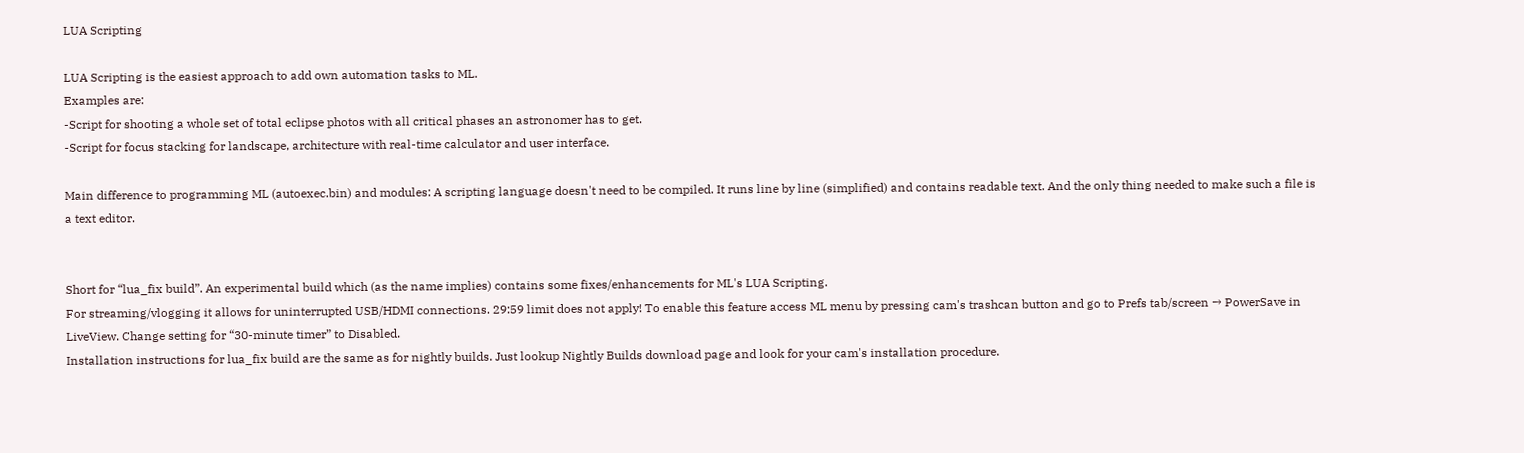LUA Scripting

LUA Scripting is the easiest approach to add own automation tasks to ML.
Examples are:
-Script for shooting a whole set of total eclipse photos with all critical phases an astronomer has to get.
-Script for focus stacking for landscape, architecture with real-time calculator and user interface.

Main difference to programming ML (autoexec.bin) and modules: A scripting language doesn't need to be compiled. It runs line by line (simplified) and contains readable text. And the only thing needed to make such a file is a text editor.


Short for “lua_fix build”. An experimental build which (as the name implies) contains some fixes/enhancements for ML's LUA Scripting.
For streaming/vlogging it allows for uninterrupted USB/HDMI connections. 29:59 limit does not apply! To enable this feature access ML menu by pressing cam's trashcan button and go to Prefs tab/screen → PowerSave in LiveView. Change setting for “30-minute timer” to Disabled.
Installation instructions for lua_fix build are the same as for nightly builds. Just lookup Nightly Builds download page and look for your cam's installation procedure.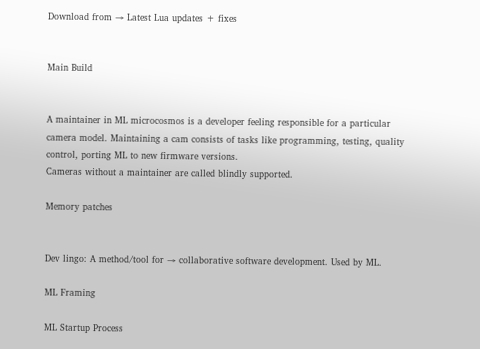Download from → Latest Lua updates + fixes


Main Build


A maintainer in ML microcosmos is a developer feeling responsible for a particular camera model. Maintaining a cam consists of tasks like programming, testing, quality control, porting ML to new firmware versions.
Cameras without a maintainer are called blindly supported.

Memory patches


Dev lingo: A method/tool for → collaborative software development. Used by ML.

ML Framing

ML Startup Process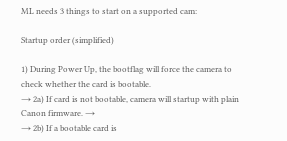ML needs 3 things to start on a supported cam:

Startup order (simplified)

1) During Power Up, the bootflag will force the camera to check whether the card is bootable.
→ 2a) If card is not bootable, camera will startup with plain Canon firmware. →
→ 2b) If a bootable card is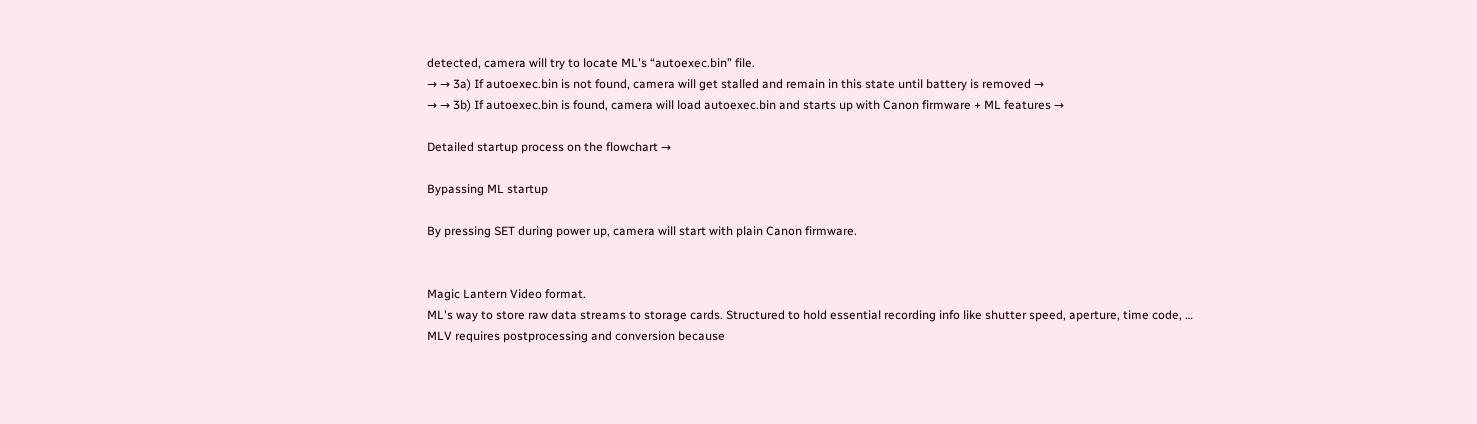detected, camera will try to locate ML's “autoexec.bin” file.
→ → 3a) If autoexec.bin is not found, camera will get stalled and remain in this state until battery is removed →
→ → 3b) If autoexec.bin is found, camera will load autoexec.bin and starts up with Canon firmware + ML features →

Detailed startup process on the flowchart →

Bypassing ML startup

By pressing SET during power up, camera will start with plain Canon firmware.


Magic Lantern Video format.
ML's way to store raw data streams to storage cards. Structured to hold essential recording info like shutter speed, aperture, time code, …
MLV requires postprocessing and conversion because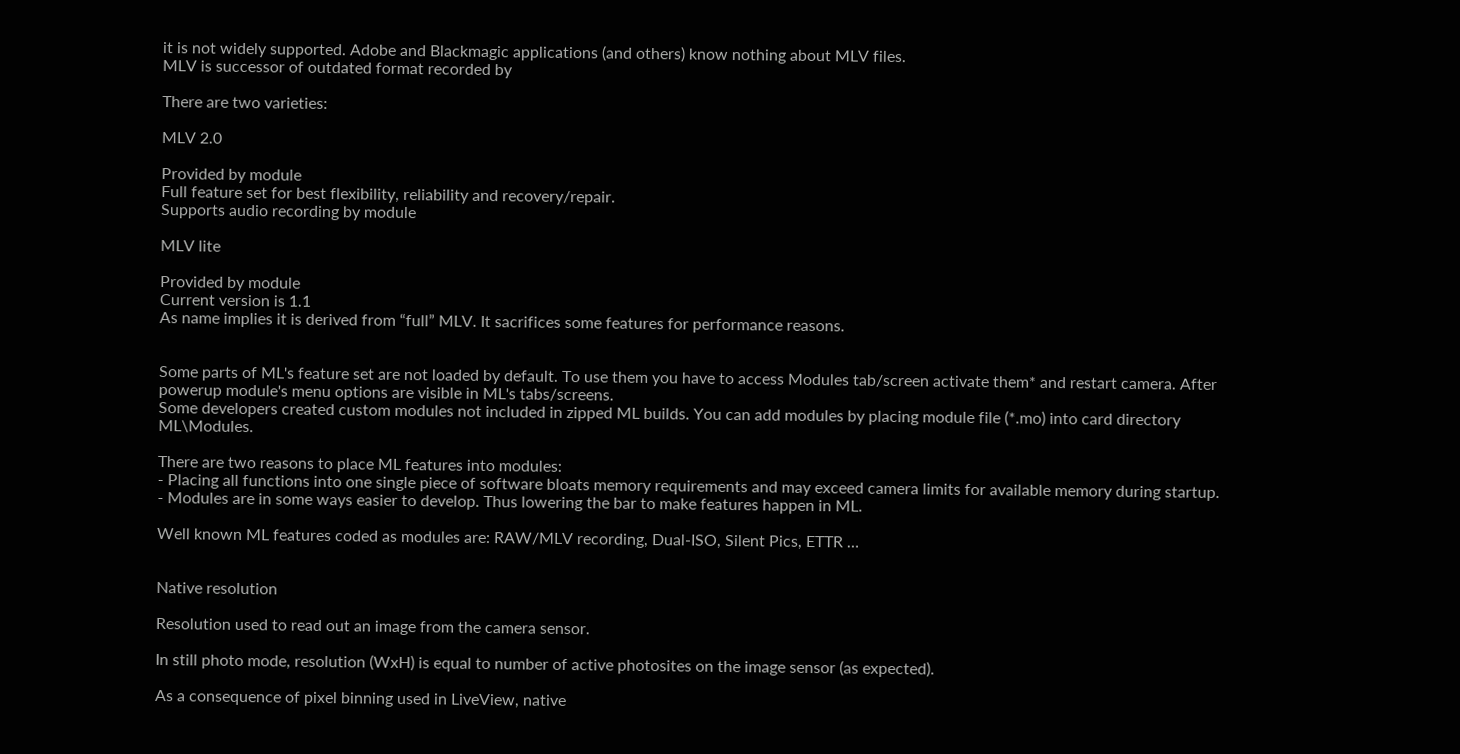it is not widely supported. Adobe and Blackmagic applications (and others) know nothing about MLV files.
MLV is successor of outdated format recorded by

There are two varieties:

MLV 2.0

Provided by module
Full feature set for best flexibility, reliability and recovery/repair.
Supports audio recording by module

MLV lite

Provided by module
Current version is 1.1
As name implies it is derived from “full” MLV. It sacrifices some features for performance reasons.


Some parts of ML's feature set are not loaded by default. To use them you have to access Modules tab/screen activate them* and restart camera. After powerup module's menu options are visible in ML's tabs/screens.
Some developers created custom modules not included in zipped ML builds. You can add modules by placing module file (*.mo) into card directory ML\Modules.

There are two reasons to place ML features into modules:
- Placing all functions into one single piece of software bloats memory requirements and may exceed camera limits for available memory during startup.
- Modules are in some ways easier to develop. Thus lowering the bar to make features happen in ML.

Well known ML features coded as modules are: RAW/MLV recording, Dual-ISO, Silent Pics, ETTR …


Native resolution

Resolution used to read out an image from the camera sensor.

In still photo mode, resolution (WxH) is equal to number of active photosites on the image sensor (as expected).

As a consequence of pixel binning used in LiveView, native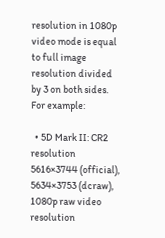resolution in 1080p video mode is equal to full image resolution divided by 3 on both sides. For example:

  • 5D Mark II: CR2 resolution 5616×3744 (official), 5634×3753 (dcraw), 1080p raw video resolution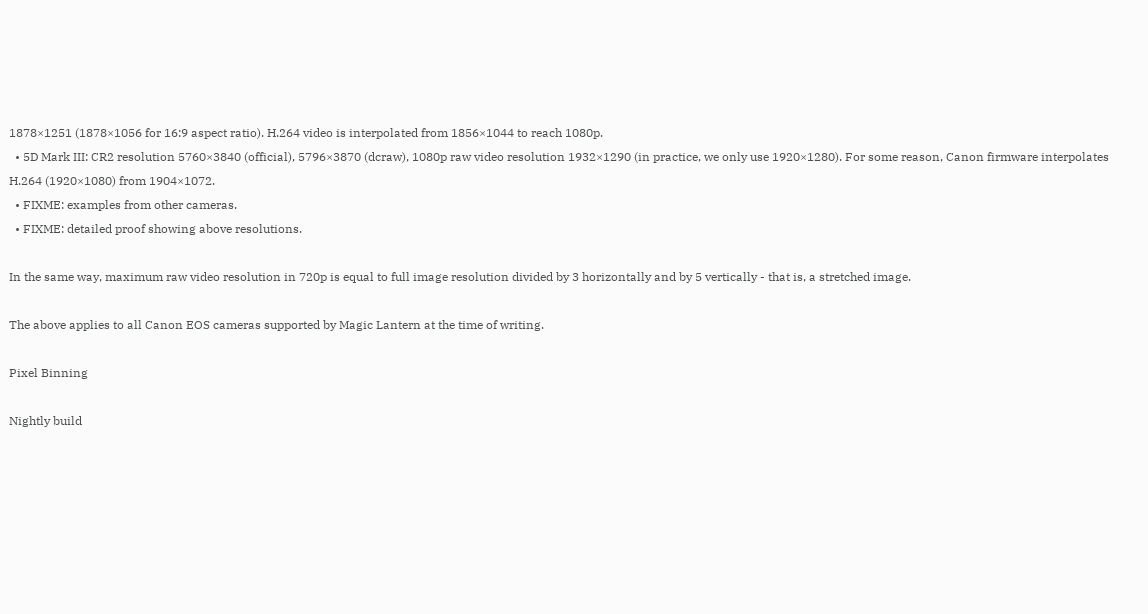1878×1251 (1878×1056 for 16:9 aspect ratio). H.264 video is interpolated from 1856×1044 to reach 1080p.
  • 5D Mark III: CR2 resolution 5760×3840 (official), 5796×3870 (dcraw), 1080p raw video resolution 1932×1290 (in practice, we only use 1920×1280). For some reason, Canon firmware interpolates H.264 (1920×1080) from 1904×1072.
  • FIXME: examples from other cameras.
  • FIXME: detailed proof showing above resolutions.

In the same way, maximum raw video resolution in 720p is equal to full image resolution divided by 3 horizontally and by 5 vertically - that is, a stretched image.

The above applies to all Canon EOS cameras supported by Magic Lantern at the time of writing.

Pixel Binning

Nightly build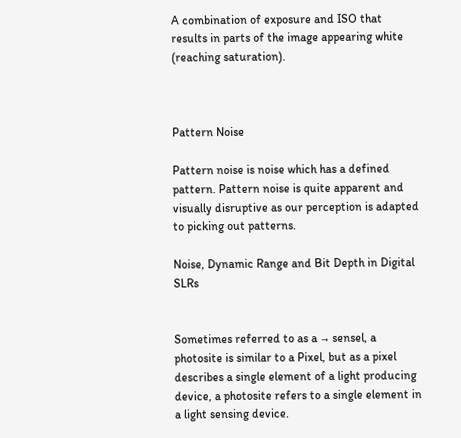A combination of exposure and ISO that results in parts of the image appearing white (reaching saturation).



Pattern Noise

Pattern noise is noise which has a defined pattern. Pattern noise is quite apparent and visually disruptive as our perception is adapted to picking out patterns.

Noise, Dynamic Range and Bit Depth in Digital SLRs


Sometimes referred to as a → sensel, a photosite is similar to a Pixel, but as a pixel describes a single element of a light producing device, a photosite refers to a single element in a light sensing device.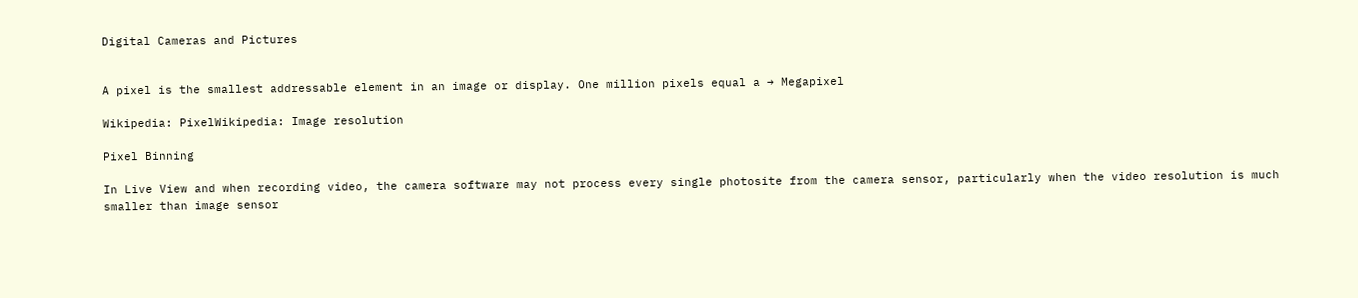Digital Cameras and Pictures


A pixel is the smallest addressable element in an image or display. One million pixels equal a → Megapixel

Wikipedia: PixelWikipedia: Image resolution

Pixel Binning

In Live View and when recording video, the camera software may not process every single photosite from the camera sensor, particularly when the video resolution is much smaller than image sensor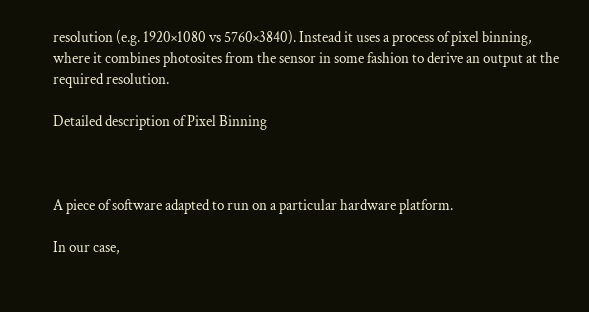resolution (e.g. 1920×1080 vs 5760×3840). Instead it uses a process of pixel binning, where it combines photosites from the sensor in some fashion to derive an output at the required resolution.

Detailed description of Pixel Binning



A piece of software adapted to run on a particular hardware platform.

In our case,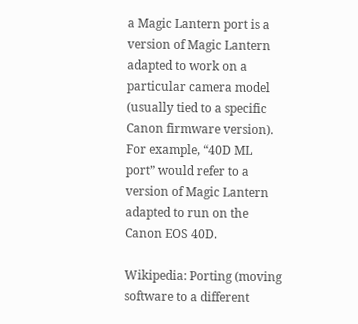a Magic Lantern port is a version of Magic Lantern adapted to work on a particular camera model (usually tied to a specific Canon firmware version). For example, “40D ML port” would refer to a version of Magic Lantern adapted to run on the Canon EOS 40D.

Wikipedia: Porting (moving software to a different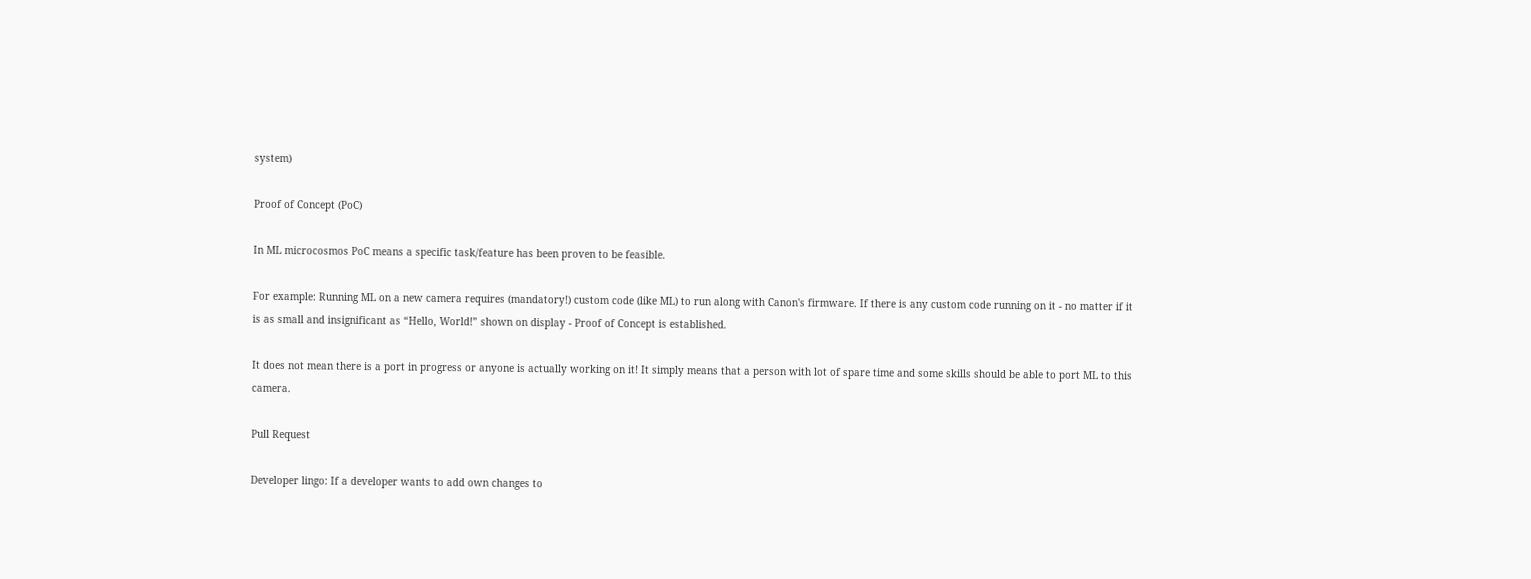system)

Proof of Concept (PoC)

In ML microcosmos PoC means a specific task/feature has been proven to be feasible.

For example: Running ML on a new camera requires (mandatory!) custom code (like ML) to run along with Canon's firmware. If there is any custom code running on it - no matter if it is as small and insignificant as “Hello, World!” shown on display - Proof of Concept is established.

It does not mean there is a port in progress or anyone is actually working on it! It simply means that a person with lot of spare time and some skills should be able to port ML to this camera.

Pull Request

Developer lingo: If a developer wants to add own changes to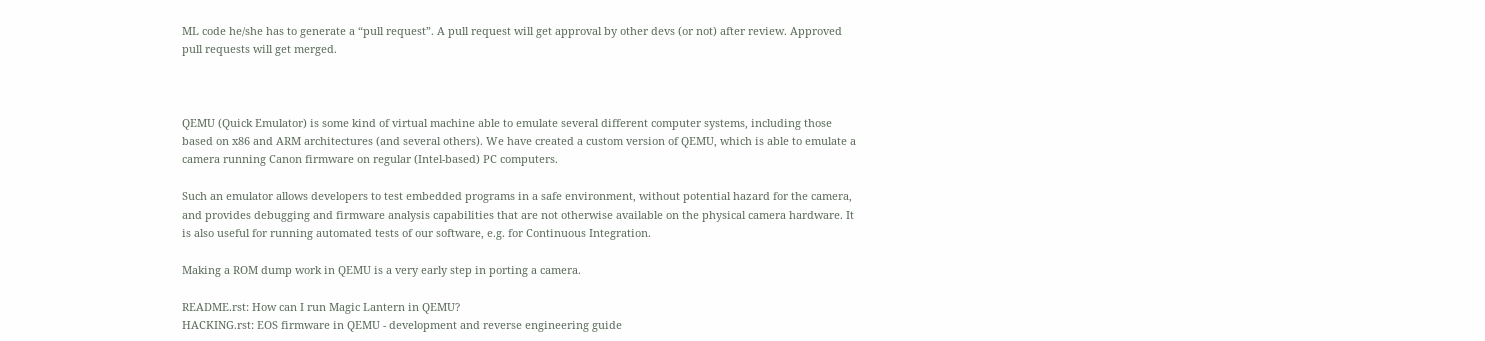ML code he/she has to generate a “pull request”. A pull request will get approval by other devs (or not) after review. Approved pull requests will get merged.



QEMU (Quick Emulator) is some kind of virtual machine able to emulate several different computer systems, including those based on x86 and ARM architectures (and several others). We have created a custom version of QEMU, which is able to emulate a camera running Canon firmware on regular (Intel-based) PC computers.

Such an emulator allows developers to test embedded programs in a safe environment, without potential hazard for the camera, and provides debugging and firmware analysis capabilities that are not otherwise available on the physical camera hardware. It is also useful for running automated tests of our software, e.g. for Continuous Integration.

Making a ROM dump work in QEMU is a very early step in porting a camera.

README.rst: How can I run Magic Lantern in QEMU?
HACKING.rst: EOS firmware in QEMU - development and reverse engineering guide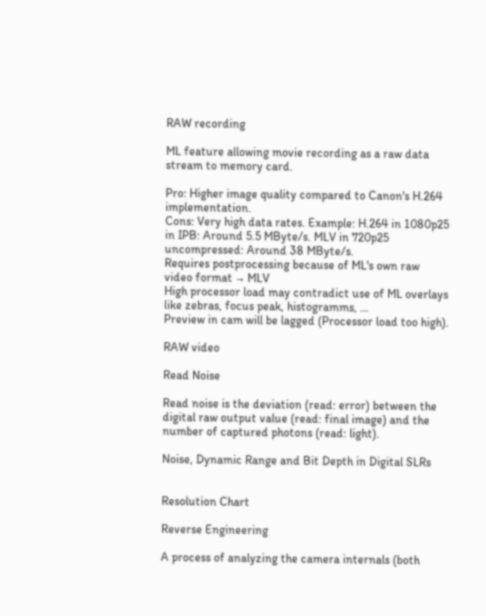RAW recording

ML feature allowing movie recording as a raw data stream to memory card.

Pro: Higher image quality compared to Canon's H.264 implementation.
Cons: Very high data rates. Example: H.264 in 1080p25 in IPB: Around 5.5 MByte/s. MLV in 720p25 uncompressed: Around 38 MByte/s.
Requires postprocessing because of ML's own raw video format → MLV
High processor load may contradict use of ML overlays like zebras, focus peak, histogramms, …
Preview in cam will be lagged (Processor load too high).

RAW video

Read Noise

Read noise is the deviation (read: error) between the digital raw output value (read: final image) and the number of captured photons (read: light).

Noise, Dynamic Range and Bit Depth in Digital SLRs


Resolution Chart

Reverse Engineering

A process of analyzing the camera internals (both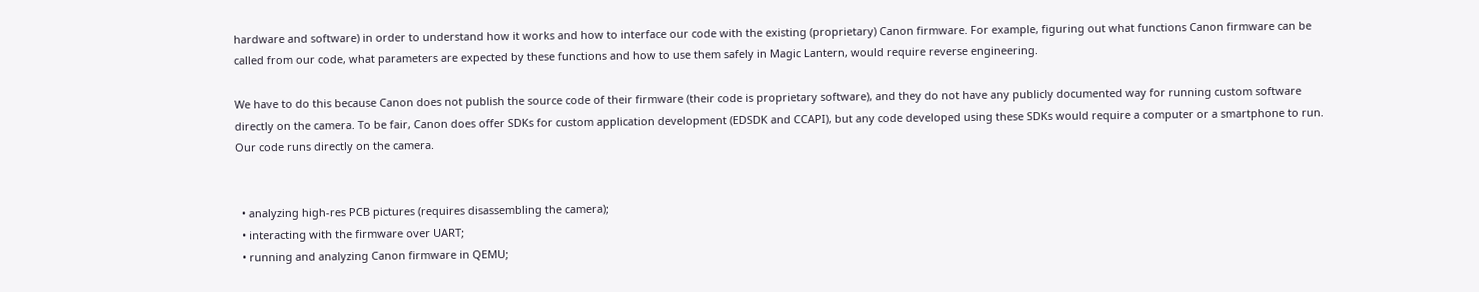hardware and software) in order to understand how it works and how to interface our code with the existing (proprietary) Canon firmware. For example, figuring out what functions Canon firmware can be called from our code, what parameters are expected by these functions and how to use them safely in Magic Lantern, would require reverse engineering.

We have to do this because Canon does not publish the source code of their firmware (their code is proprietary software), and they do not have any publicly documented way for running custom software directly on the camera. To be fair, Canon does offer SDKs for custom application development (EDSDK and CCAPI), but any code developed using these SDKs would require a computer or a smartphone to run. Our code runs directly on the camera.


  • analyzing high-res PCB pictures (requires disassembling the camera);
  • interacting with the firmware over UART;
  • running and analyzing Canon firmware in QEMU;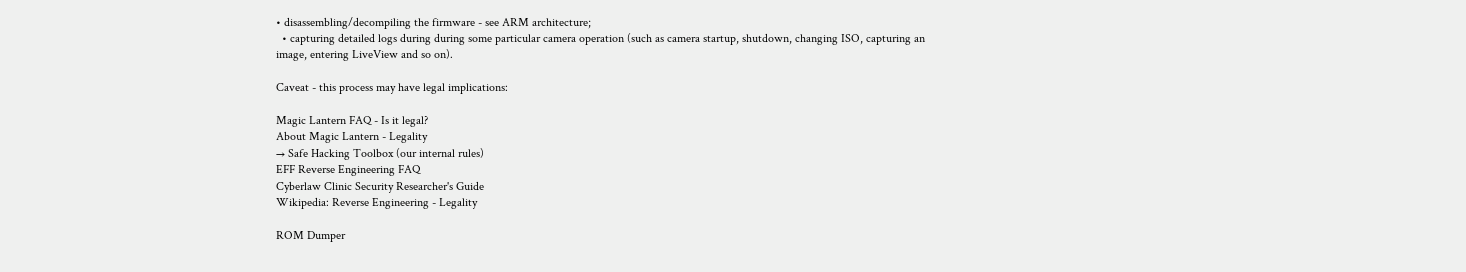• disassembling/decompiling the firmware - see ARM architecture;
  • capturing detailed logs during during some particular camera operation (such as camera startup, shutdown, changing ISO, capturing an image, entering LiveView and so on).

Caveat - this process may have legal implications:

Magic Lantern FAQ - Is it legal?
About Magic Lantern - Legality
→ Safe Hacking Toolbox (our internal rules)
EFF Reverse Engineering FAQ
Cyberlaw Clinic Security Researcher's Guide
Wikipedia: Reverse Engineering - Legality

ROM Dumper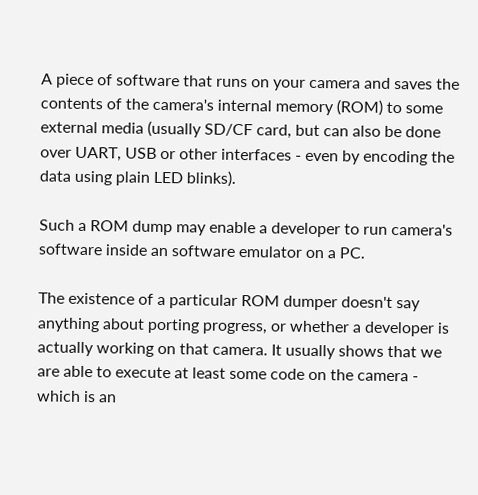A piece of software that runs on your camera and saves the contents of the camera's internal memory (ROM) to some external media (usually SD/CF card, but can also be done over UART, USB or other interfaces - even by encoding the data using plain LED blinks).

Such a ROM dump may enable a developer to run camera's software inside an software emulator on a PC.

The existence of a particular ROM dumper doesn't say anything about porting progress, or whether a developer is actually working on that camera. It usually shows that we are able to execute at least some code on the camera - which is an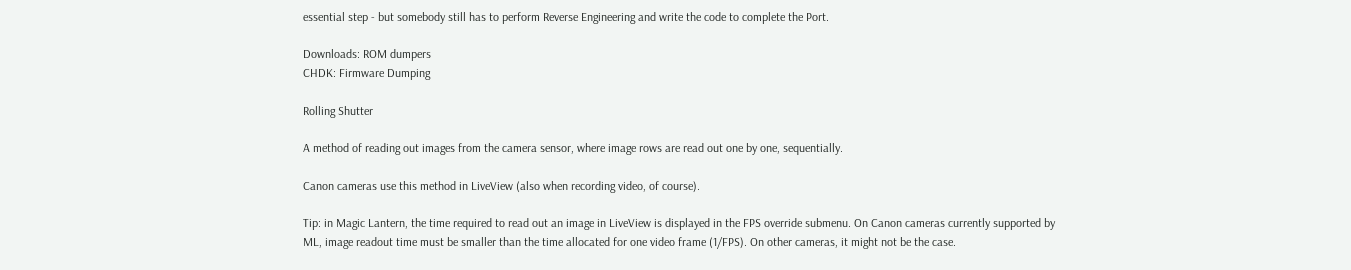essential step - but somebody still has to perform Reverse Engineering and write the code to complete the Port.

Downloads: ROM dumpers
CHDK: Firmware Dumping

Rolling Shutter

A method of reading out images from the camera sensor, where image rows are read out one by one, sequentially.

Canon cameras use this method in LiveView (also when recording video, of course).

Tip: in Magic Lantern, the time required to read out an image in LiveView is displayed in the FPS override submenu. On Canon cameras currently supported by ML, image readout time must be smaller than the time allocated for one video frame (1/FPS). On other cameras, it might not be the case.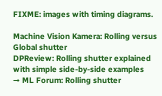FIXME: images with timing diagrams.

Machine Vision Kamera: Rolling versus Global shutter
DPReview: Rolling shutter explained with simple side-by-side examples
→ ML Forum: Rolling shutter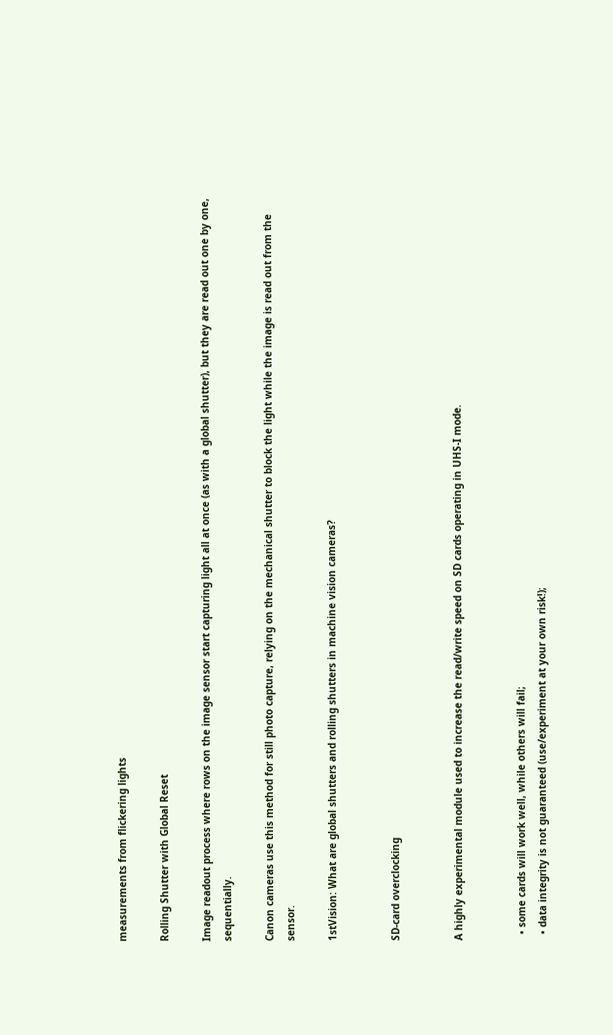measurements from flickering lights

Rolling Shutter with Global Reset

Image readout process where rows on the image sensor start capturing light all at once (as with a global shutter), but they are read out one by one, sequentially.

Canon cameras use this method for still photo capture, relying on the mechanical shutter to block the light while the image is read out from the sensor.

1stVision: What are global shutters and rolling shutters in machine vision cameras?


SD-card overclocking


A highly experimental module used to increase the read/write speed on SD cards operating in UHS-I mode.


  • some cards will work well, while others will fail;
  • data integrity is not guaranteed (use/experiment at your own risk!);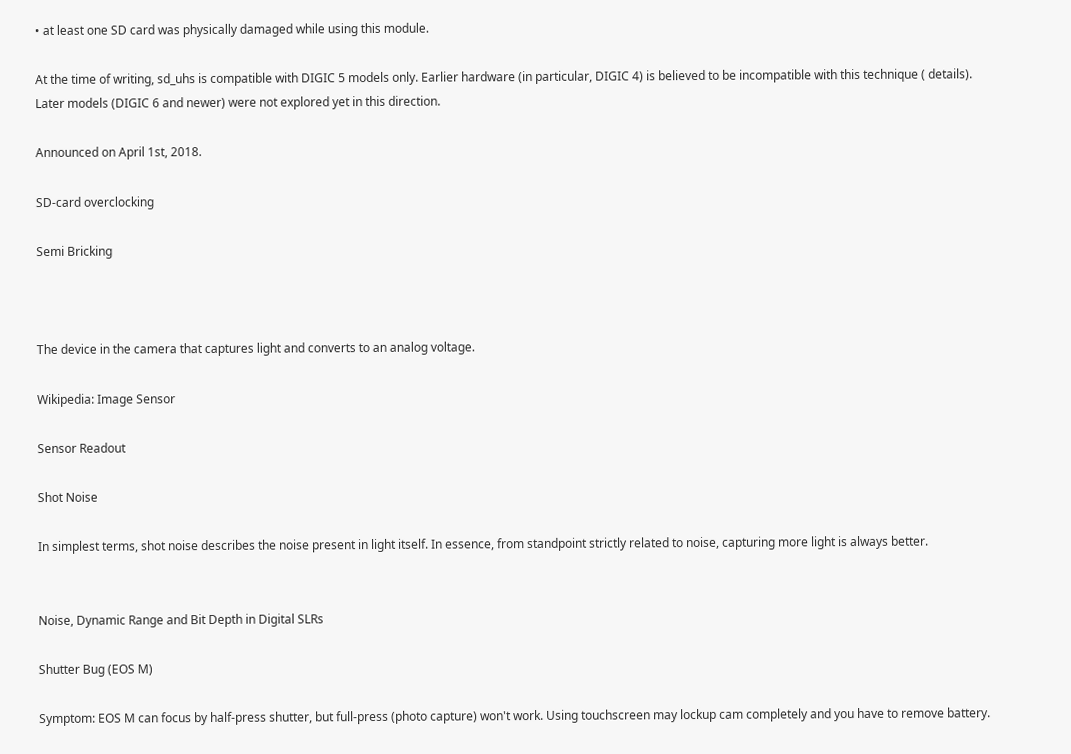• at least one SD card was physically damaged while using this module.

At the time of writing, sd_uhs is compatible with DIGIC 5 models only. Earlier hardware (in particular, DIGIC 4) is believed to be incompatible with this technique ( details). Later models (DIGIC 6 and newer) were not explored yet in this direction.

Announced on April 1st, 2018.

SD-card overclocking

Semi Bricking



The device in the camera that captures light and converts to an analog voltage.

Wikipedia: Image Sensor

Sensor Readout

Shot Noise

In simplest terms, shot noise describes the noise present in light itself. In essence, from standpoint strictly related to noise, capturing more light is always better.


Noise, Dynamic Range and Bit Depth in Digital SLRs

Shutter Bug (EOS M)

Symptom: EOS M can focus by half-press shutter, but full-press (photo capture) won't work. Using touchscreen may lockup cam completely and you have to remove battery.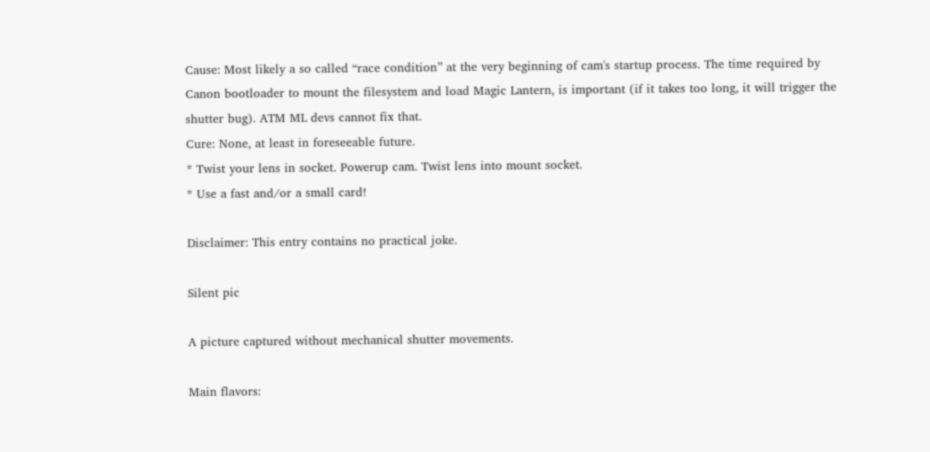Cause: Most likely a so called “race condition” at the very beginning of cam's startup process. The time required by Canon bootloader to mount the filesystem and load Magic Lantern, is important (if it takes too long, it will trigger the shutter bug). ATM ML devs cannot fix that.
Cure: None, at least in foreseeable future.
* Twist your lens in socket. Powerup cam. Twist lens into mount socket.
* Use a fast and/or a small card!

Disclaimer: This entry contains no practical joke.

Silent pic

A picture captured without mechanical shutter movements.

Main flavors: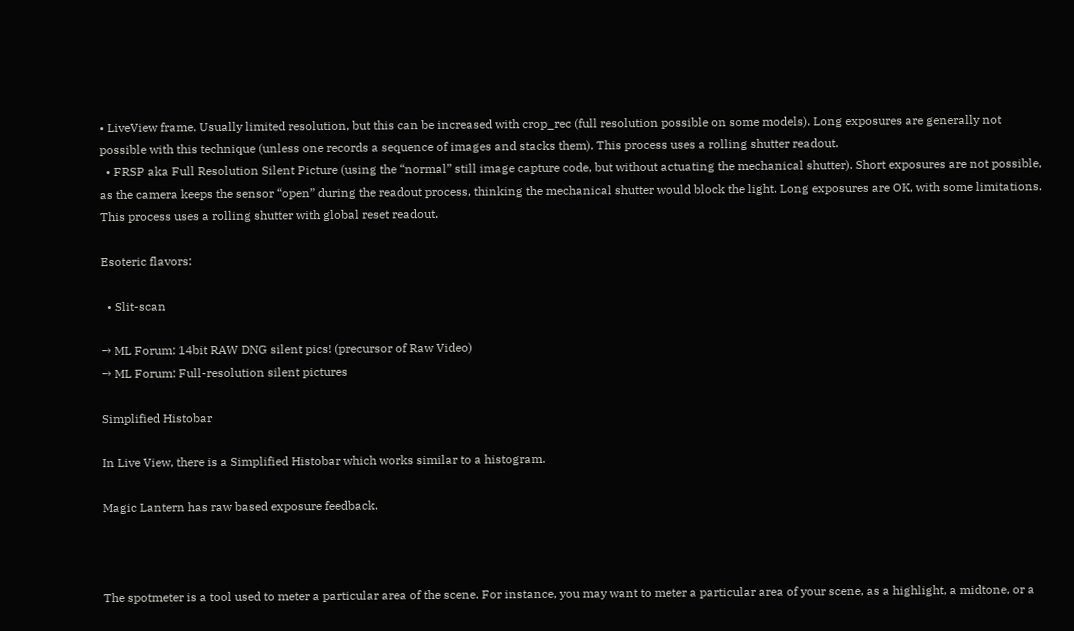• LiveView frame. Usually limited resolution, but this can be increased with crop_rec (full resolution possible on some models). Long exposures are generally not possible with this technique (unless one records a sequence of images and stacks them). This process uses a rolling shutter readout.
  • FRSP aka Full Resolution Silent Picture (using the “normal” still image capture code, but without actuating the mechanical shutter). Short exposures are not possible, as the camera keeps the sensor “open” during the readout process, thinking the mechanical shutter would block the light. Long exposures are OK, with some limitations. This process uses a rolling shutter with global reset readout.

Esoteric flavors:

  • Slit-scan

→ ML Forum: 14bit RAW DNG silent pics! (precursor of Raw Video)
→ ML Forum: Full-resolution silent pictures

Simplified Histobar

In Live View, there is a Simplified Histobar which works similar to a histogram.

Magic Lantern has raw based exposure feedback.



The spotmeter is a tool used to meter a particular area of the scene. For instance, you may want to meter a particular area of your scene, as a highlight, a midtone, or a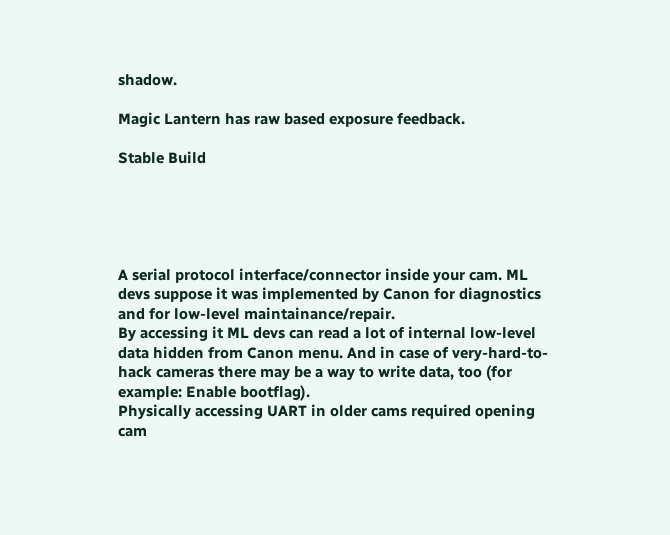shadow.

Magic Lantern has raw based exposure feedback.

Stable Build





A serial protocol interface/connector inside your cam. ML devs suppose it was implemented by Canon for diagnostics and for low-level maintainance/repair.
By accessing it ML devs can read a lot of internal low-level data hidden from Canon menu. And in case of very-hard-to-hack cameras there may be a way to write data, too (for example: Enable bootflag).
Physically accessing UART in older cams required opening cam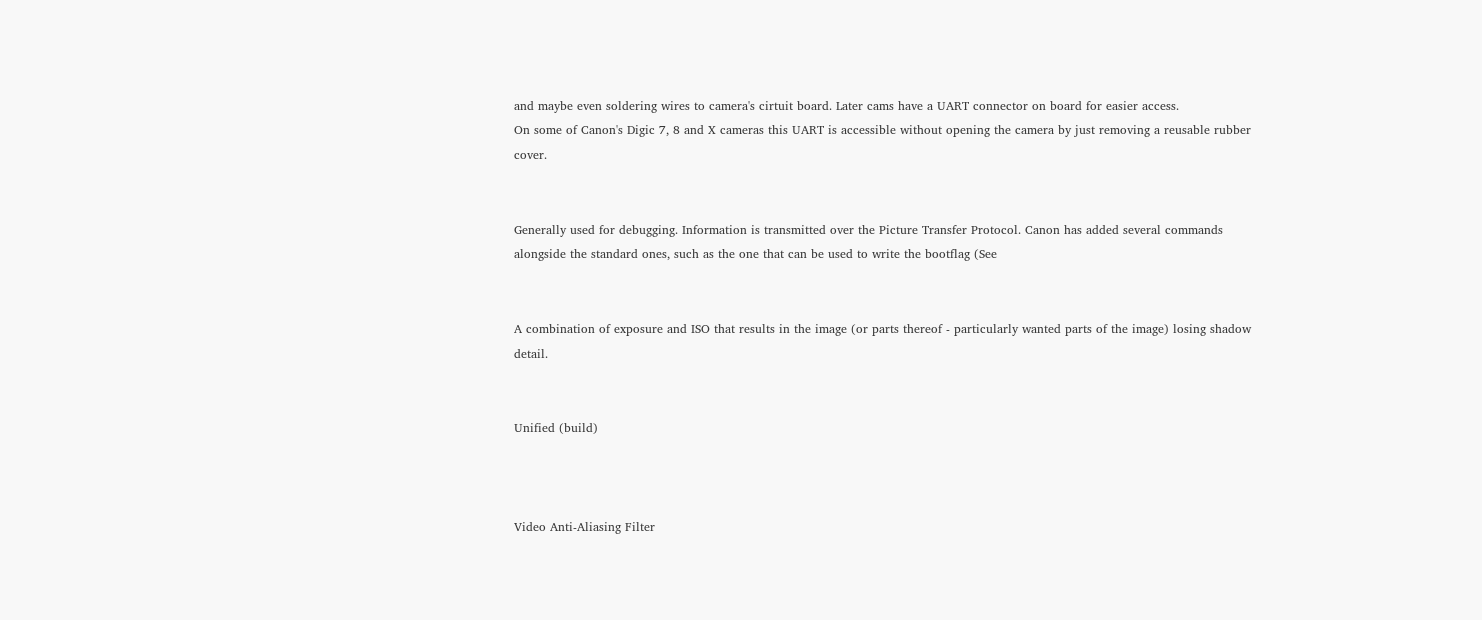and maybe even soldering wires to camera's cirtuit board. Later cams have a UART connector on board for easier access.
On some of Canon's Digic 7, 8 and X cameras this UART is accessible without opening the camera by just removing a reusable rubber cover.


Generally used for debugging. Information is transmitted over the Picture Transfer Protocol. Canon has added several commands alongside the standard ones, such as the one that can be used to write the bootflag (See


A combination of exposure and ISO that results in the image (or parts thereof - particularly wanted parts of the image) losing shadow detail.


Unified (build)



Video Anti-Aliasing Filter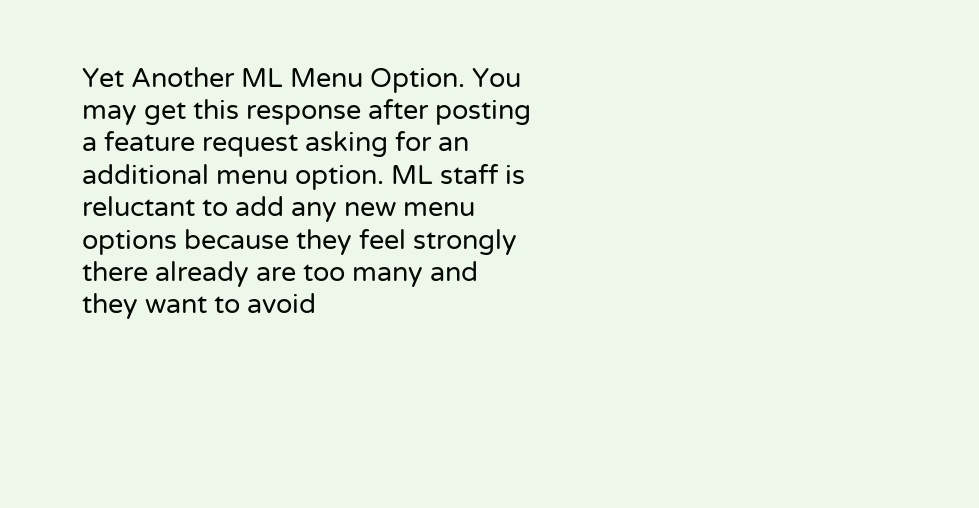Yet Another ML Menu Option. You may get this response after posting a feature request asking for an additional menu option. ML staff is reluctant to add any new menu options because they feel strongly there already are too many and they want to avoid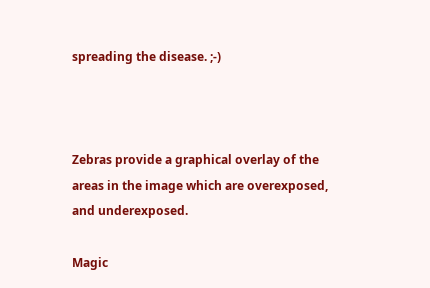spreading the disease. ;-)



Zebras provide a graphical overlay of the areas in the image which are overexposed, and underexposed.

Magic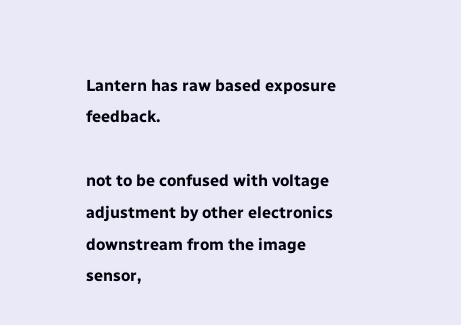Lantern has raw based exposure feedback.

not to be confused with voltage adjustment by other electronics downstream from the image sensor,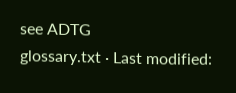see ADTG
glossary.txt · Last modified: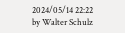2024/05/14 22:22 by Walter Schulz